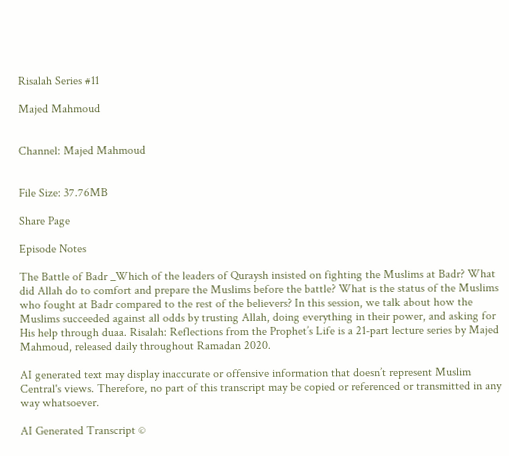Risalah Series #11

Majed Mahmoud


Channel: Majed Mahmoud


File Size: 37.76MB

Share Page

Episode Notes

The Battle of Badr _Which of the leaders of Quraysh insisted on fighting the Muslims at Badr? What did Allah do to comfort and prepare the Muslims before the battle? What is the status of the Muslims who fought at Badr compared to the rest of the believers? In this session, we talk about how the Muslims succeeded against all odds by trusting Allah, doing everything in their power, and asking for His help through duaa. Risalah: Reflections from the Prophet’s Life is a 21-part lecture series by Majed Mahmoud, released daily throughout Ramadan 2020.

AI generated text may display inaccurate or offensive information that doesn’t represent Muslim Central's views. Therefore, no part of this transcript may be copied or referenced or transmitted in any way whatsoever.

AI Generated Transcript ©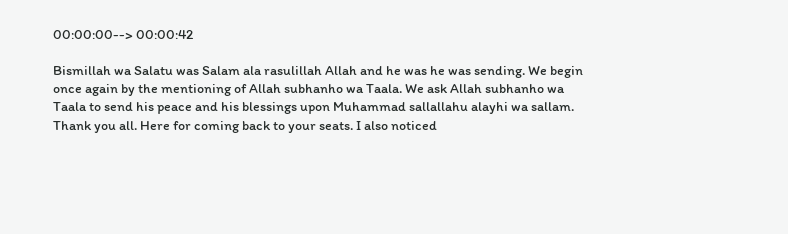00:00:00--> 00:00:42

Bismillah wa Salatu was Salam ala rasulillah Allah and he was he was sending. We begin once again by the mentioning of Allah subhanho wa Taala. We ask Allah subhanho wa Taala to send his peace and his blessings upon Muhammad sallallahu alayhi wa sallam. Thank you all. Here for coming back to your seats. I also noticed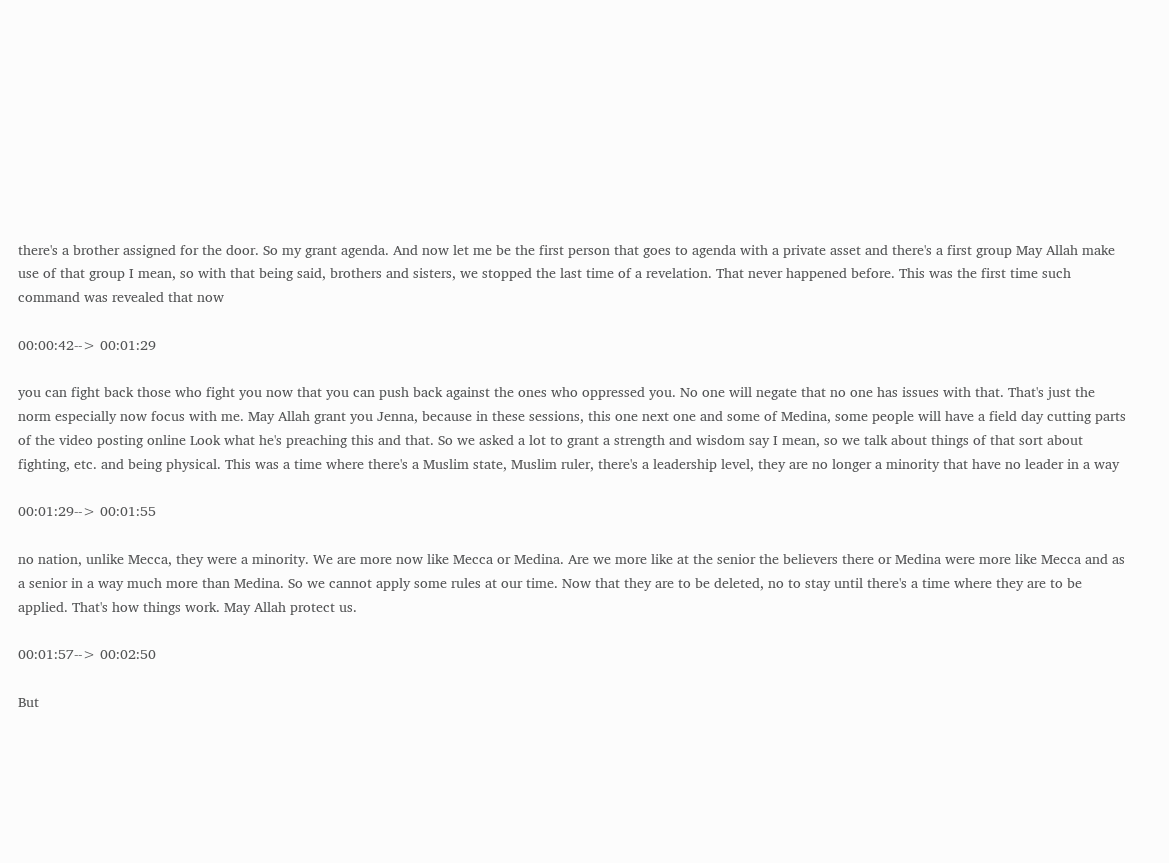there's a brother assigned for the door. So my grant agenda. And now let me be the first person that goes to agenda with a private asset and there's a first group May Allah make use of that group I mean, so with that being said, brothers and sisters, we stopped the last time of a revelation. That never happened before. This was the first time such command was revealed that now

00:00:42--> 00:01:29

you can fight back those who fight you now that you can push back against the ones who oppressed you. No one will negate that no one has issues with that. That's just the norm especially now focus with me. May Allah grant you Jenna, because in these sessions, this one next one and some of Medina, some people will have a field day cutting parts of the video posting online Look what he's preaching this and that. So we asked a lot to grant a strength and wisdom say I mean, so we talk about things of that sort about fighting, etc. and being physical. This was a time where there's a Muslim state, Muslim ruler, there's a leadership level, they are no longer a minority that have no leader in a way

00:01:29--> 00:01:55

no nation, unlike Mecca, they were a minority. We are more now like Mecca or Medina. Are we more like at the senior the believers there or Medina were more like Mecca and as a senior in a way much more than Medina. So we cannot apply some rules at our time. Now that they are to be deleted, no to stay until there's a time where they are to be applied. That's how things work. May Allah protect us.

00:01:57--> 00:02:50

But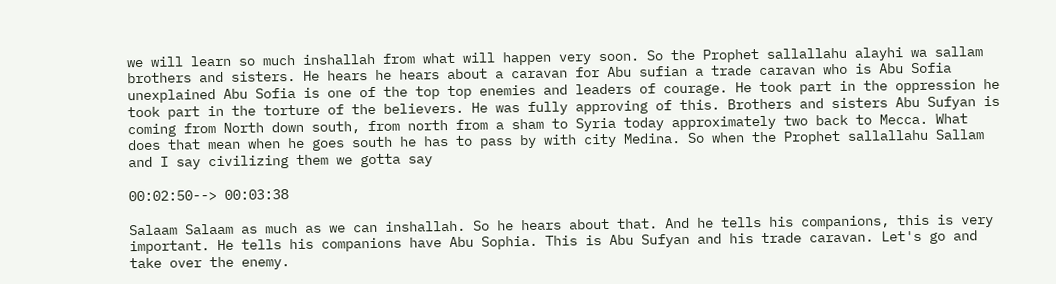we will learn so much inshallah from what will happen very soon. So the Prophet sallallahu alayhi wa sallam brothers and sisters. He hears he hears about a caravan for Abu sufian a trade caravan who is Abu Sofia unexplained Abu Sofia is one of the top top enemies and leaders of courage. He took part in the oppression he took part in the torture of the believers. He was fully approving of this. Brothers and sisters Abu Sufyan is coming from North down south, from north from a sham to Syria today approximately two back to Mecca. What does that mean when he goes south he has to pass by with city Medina. So when the Prophet sallallahu Sallam and I say civilizing them we gotta say

00:02:50--> 00:03:38

Salaam Salaam as much as we can inshallah. So he hears about that. And he tells his companions, this is very important. He tells his companions have Abu Sophia. This is Abu Sufyan and his trade caravan. Let's go and take over the enemy.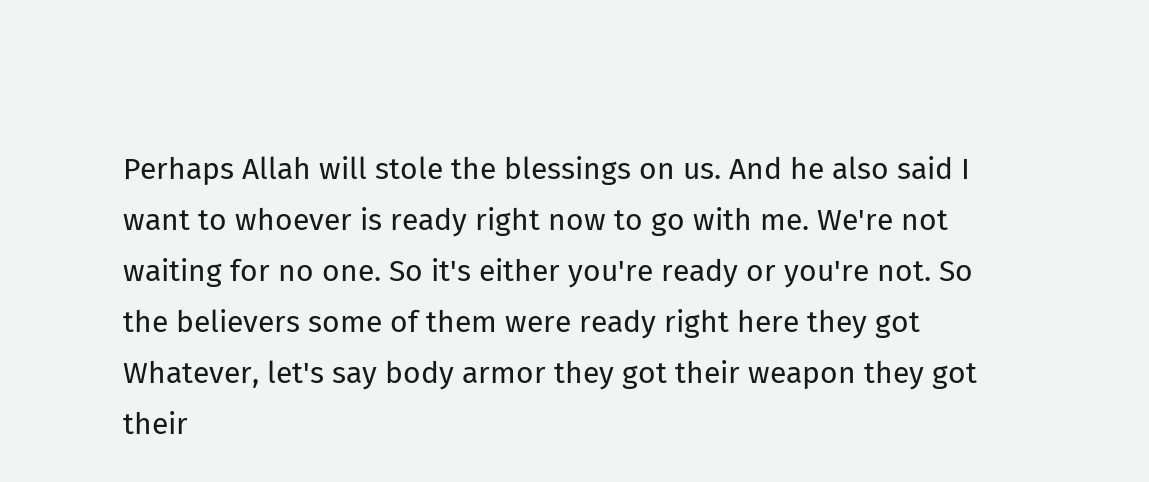Perhaps Allah will stole the blessings on us. And he also said I want to whoever is ready right now to go with me. We're not waiting for no one. So it's either you're ready or you're not. So the believers some of them were ready right here they got Whatever, let's say body armor they got their weapon they got their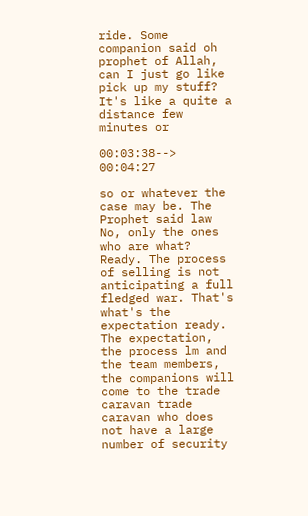ride. Some companion said oh prophet of Allah, can I just go like pick up my stuff? It's like a quite a distance few minutes or

00:03:38--> 00:04:27

so or whatever the case may be. The Prophet said law No, only the ones who are what? Ready. The process of selling is not anticipating a full fledged war. That's what's the expectation ready. The expectation, the process lm and the team members, the companions will come to the trade caravan trade caravan who does not have a large number of security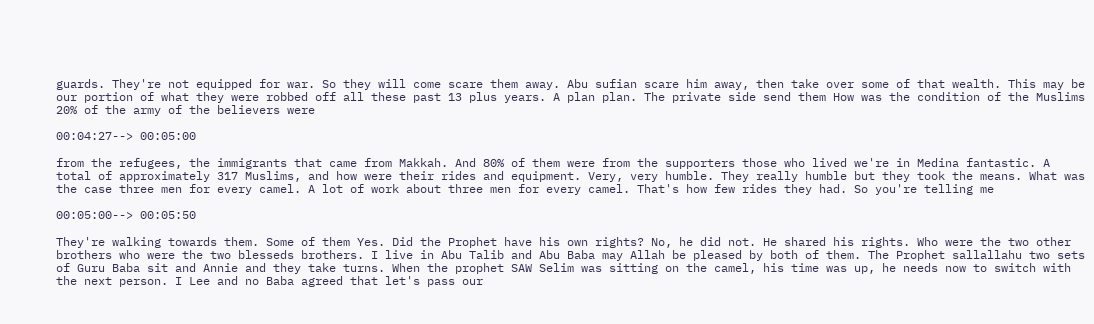guards. They're not equipped for war. So they will come scare them away. Abu sufian scare him away, then take over some of that wealth. This may be our portion of what they were robbed off all these past 13 plus years. A plan plan. The private side send them How was the condition of the Muslims 20% of the army of the believers were

00:04:27--> 00:05:00

from the refugees, the immigrants that came from Makkah. And 80% of them were from the supporters those who lived we're in Medina fantastic. A total of approximately 317 Muslims, and how were their rides and equipment. Very, very humble. They really humble but they took the means. What was the case three men for every camel. A lot of work about three men for every camel. That's how few rides they had. So you're telling me

00:05:00--> 00:05:50

They're walking towards them. Some of them Yes. Did the Prophet have his own rights? No, he did not. He shared his rights. Who were the two other brothers who were the two blesseds brothers. I live in Abu Talib and Abu Baba may Allah be pleased by both of them. The Prophet sallallahu two sets of Guru Baba sit and Annie and they take turns. When the prophet SAW Selim was sitting on the camel, his time was up, he needs now to switch with the next person. I Lee and no Baba agreed that let's pass our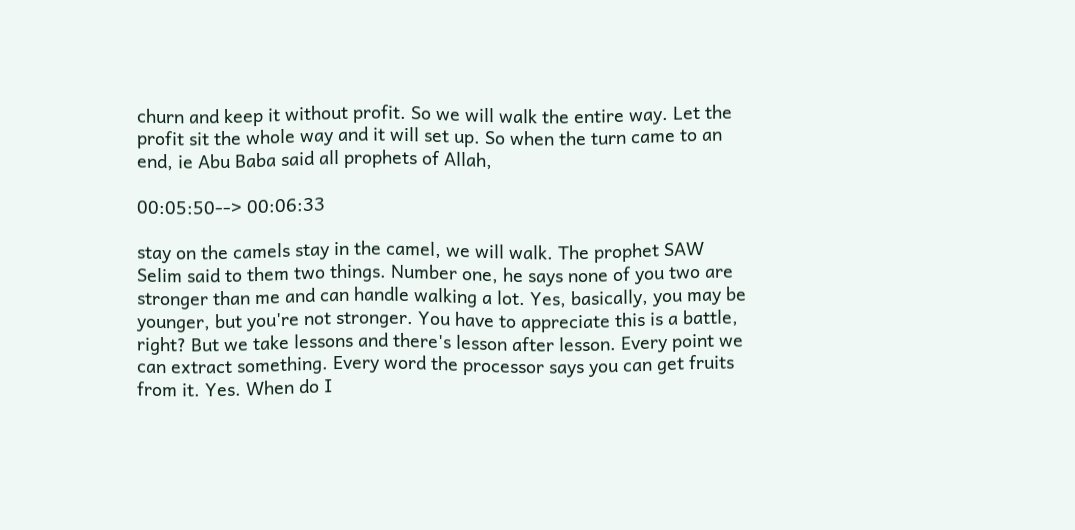churn and keep it without profit. So we will walk the entire way. Let the profit sit the whole way and it will set up. So when the turn came to an end, ie Abu Baba said all prophets of Allah,

00:05:50--> 00:06:33

stay on the camels stay in the camel, we will walk. The prophet SAW Selim said to them two things. Number one, he says none of you two are stronger than me and can handle walking a lot. Yes, basically, you may be younger, but you're not stronger. You have to appreciate this is a battle, right? But we take lessons and there's lesson after lesson. Every point we can extract something. Every word the processor says you can get fruits from it. Yes. When do I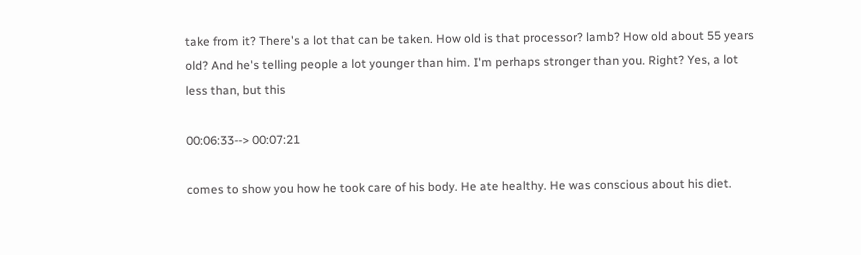take from it? There's a lot that can be taken. How old is that processor? lamb? How old about 55 years old? And he's telling people a lot younger than him. I'm perhaps stronger than you. Right? Yes, a lot less than, but this

00:06:33--> 00:07:21

comes to show you how he took care of his body. He ate healthy. He was conscious about his diet.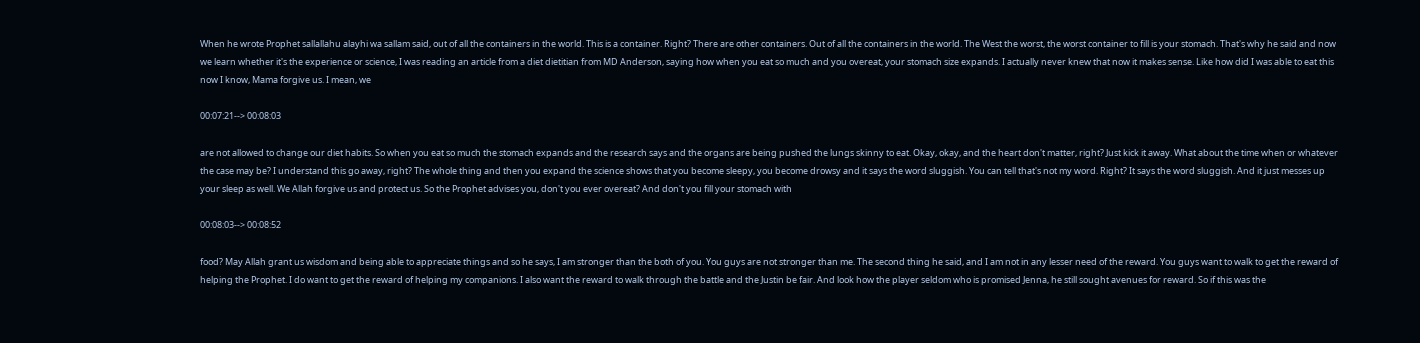When he wrote Prophet sallallahu alayhi wa sallam said, out of all the containers in the world. This is a container. Right? There are other containers. Out of all the containers in the world. The West the worst, the worst container to fill is your stomach. That's why he said and now we learn whether it's the experience or science, I was reading an article from a diet dietitian from MD Anderson, saying how when you eat so much and you overeat, your stomach size expands. I actually never knew that now it makes sense. Like how did I was able to eat this now I know, Mama forgive us. I mean, we

00:07:21--> 00:08:03

are not allowed to change our diet habits. So when you eat so much the stomach expands and the research says and the organs are being pushed the lungs skinny to eat. Okay, okay, and the heart don't matter, right? Just kick it away. What about the time when or whatever the case may be? I understand this go away, right? The whole thing and then you expand the science shows that you become sleepy, you become drowsy and it says the word sluggish. You can tell that's not my word. Right? It says the word sluggish. And it just messes up your sleep as well. We Allah forgive us and protect us. So the Prophet advises you, don't you ever overeat? And don't you fill your stomach with

00:08:03--> 00:08:52

food? May Allah grant us wisdom and being able to appreciate things and so he says, I am stronger than the both of you. You guys are not stronger than me. The second thing he said, and I am not in any lesser need of the reward. You guys want to walk to get the reward of helping the Prophet. I do want to get the reward of helping my companions. I also want the reward to walk through the battle and the Justin be fair. And look how the player seldom who is promised Jenna, he still sought avenues for reward. So if this was the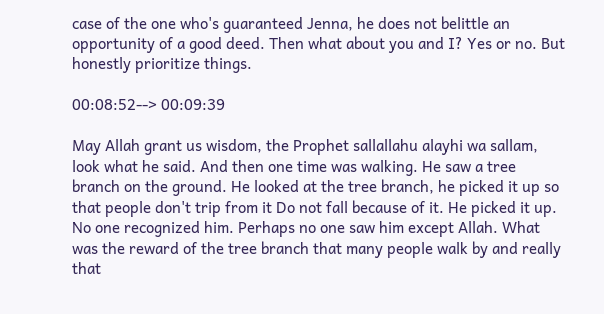case of the one who's guaranteed Jenna, he does not belittle an opportunity of a good deed. Then what about you and I? Yes or no. But honestly prioritize things.

00:08:52--> 00:09:39

May Allah grant us wisdom, the Prophet sallallahu alayhi wa sallam, look what he said. And then one time was walking. He saw a tree branch on the ground. He looked at the tree branch, he picked it up so that people don't trip from it Do not fall because of it. He picked it up. No one recognized him. Perhaps no one saw him except Allah. What was the reward of the tree branch that many people walk by and really that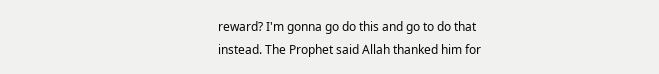reward? I'm gonna go do this and go to do that instead. The Prophet said Allah thanked him for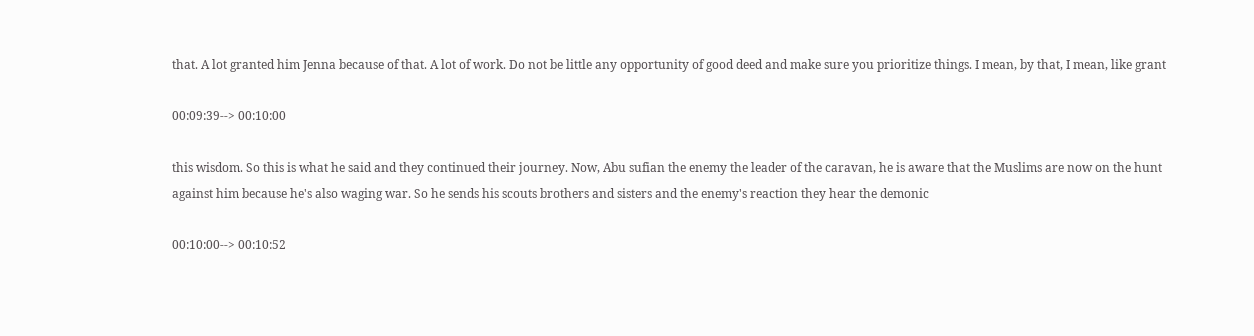that. A lot granted him Jenna because of that. A lot of work. Do not be little any opportunity of good deed and make sure you prioritize things. I mean, by that, I mean, like grant

00:09:39--> 00:10:00

this wisdom. So this is what he said and they continued their journey. Now, Abu sufian the enemy the leader of the caravan, he is aware that the Muslims are now on the hunt against him because he's also waging war. So he sends his scouts brothers and sisters and the enemy's reaction they hear the demonic

00:10:00--> 00:10:52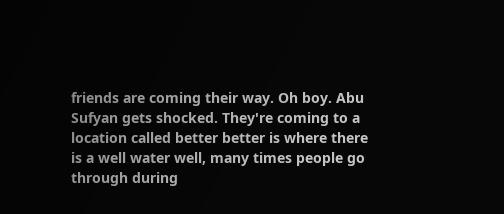friends are coming their way. Oh boy. Abu Sufyan gets shocked. They're coming to a location called better better is where there is a well water well, many times people go through during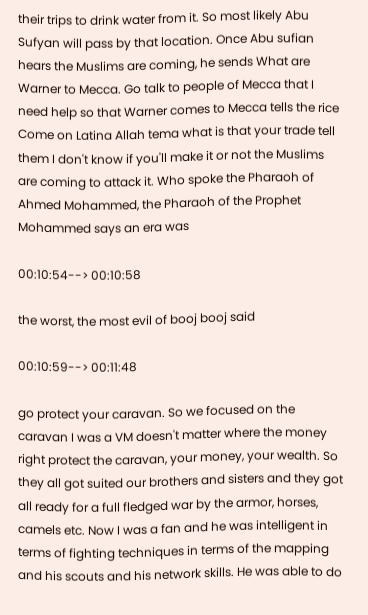their trips to drink water from it. So most likely Abu Sufyan will pass by that location. Once Abu sufian hears the Muslims are coming, he sends What are Warner to Mecca. Go talk to people of Mecca that I need help so that Warner comes to Mecca tells the rice Come on Latina Allah tema what is that your trade tell them I don't know if you'll make it or not the Muslims are coming to attack it. Who spoke the Pharaoh of Ahmed Mohammed, the Pharaoh of the Prophet Mohammed says an era was

00:10:54--> 00:10:58

the worst, the most evil of booj booj said

00:10:59--> 00:11:48

go protect your caravan. So we focused on the caravan I was a VM doesn't matter where the money right protect the caravan, your money, your wealth. So they all got suited our brothers and sisters and they got all ready for a full fledged war by the armor, horses, camels etc. Now I was a fan and he was intelligent in terms of fighting techniques in terms of the mapping and his scouts and his network skills. He was able to do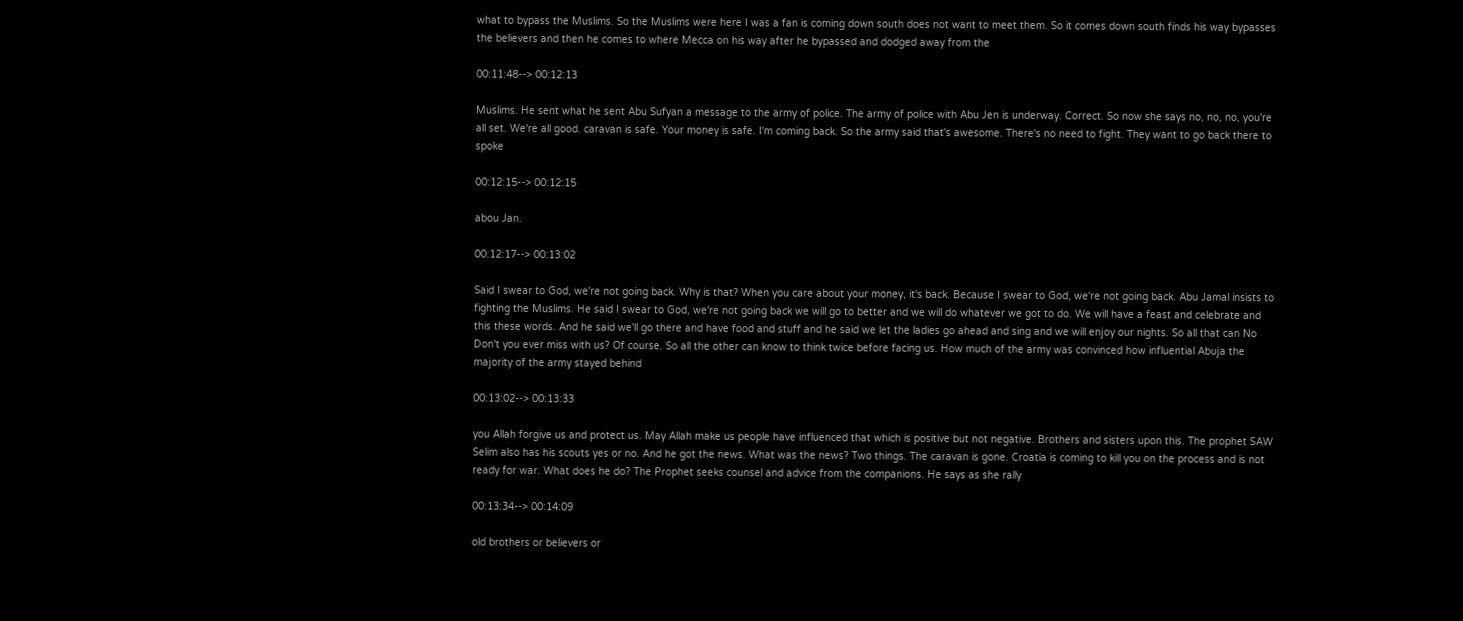what to bypass the Muslims. So the Muslims were here I was a fan is coming down south does not want to meet them. So it comes down south finds his way bypasses the believers and then he comes to where Mecca on his way after he bypassed and dodged away from the

00:11:48--> 00:12:13

Muslims. He sent what he sent Abu Sufyan a message to the army of police. The army of police with Abu Jen is underway. Correct. So now she says no, no, no, you're all set. We're all good. caravan is safe. Your money is safe. I'm coming back. So the army said that's awesome. There's no need to fight. They want to go back there to spoke

00:12:15--> 00:12:15

abou Jan.

00:12:17--> 00:13:02

Said I swear to God, we're not going back. Why is that? When you care about your money, it's back. Because I swear to God, we're not going back. Abu Jamal insists to fighting the Muslims. He said I swear to God, we're not going back we will go to better and we will do whatever we got to do. We will have a feast and celebrate and this these words. And he said we'll go there and have food and stuff and he said we let the ladies go ahead and sing and we will enjoy our nights. So all that can No Don't you ever miss with us? Of course. So all the other can know to think twice before facing us. How much of the army was convinced how influential Abuja the majority of the army stayed behind

00:13:02--> 00:13:33

you Allah forgive us and protect us. May Allah make us people have influenced that which is positive but not negative. Brothers and sisters upon this. The prophet SAW Selim also has his scouts yes or no. And he got the news. What was the news? Two things. The caravan is gone. Croatia is coming to kill you on the process and is not ready for war. What does he do? The Prophet seeks counsel and advice from the companions. He says as she rally

00:13:34--> 00:14:09

old brothers or believers or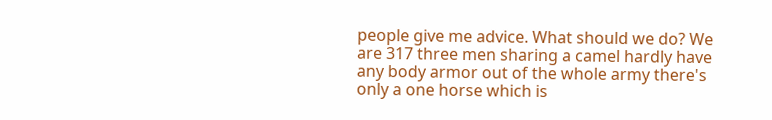people give me advice. What should we do? We are 317 three men sharing a camel hardly have any body armor out of the whole army there's only a one horse which is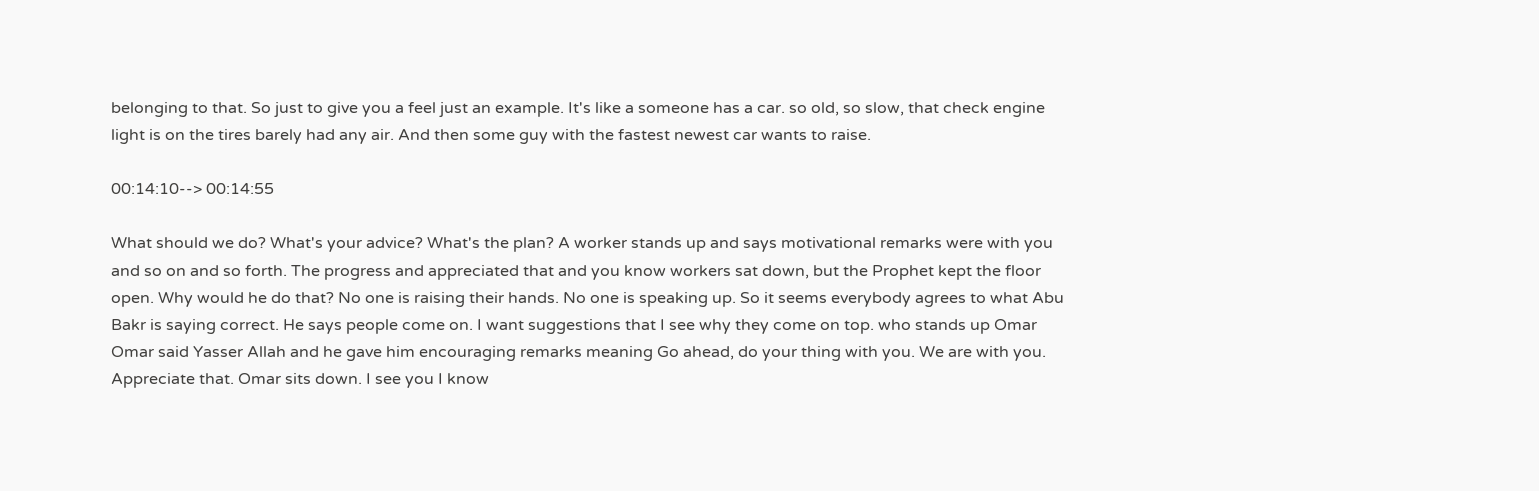belonging to that. So just to give you a feel just an example. It's like a someone has a car. so old, so slow, that check engine light is on the tires barely had any air. And then some guy with the fastest newest car wants to raise.

00:14:10--> 00:14:55

What should we do? What's your advice? What's the plan? A worker stands up and says motivational remarks were with you and so on and so forth. The progress and appreciated that and you know workers sat down, but the Prophet kept the floor open. Why would he do that? No one is raising their hands. No one is speaking up. So it seems everybody agrees to what Abu Bakr is saying correct. He says people come on. I want suggestions that I see why they come on top. who stands up Omar Omar said Yasser Allah and he gave him encouraging remarks meaning Go ahead, do your thing with you. We are with you. Appreciate that. Omar sits down. I see you I know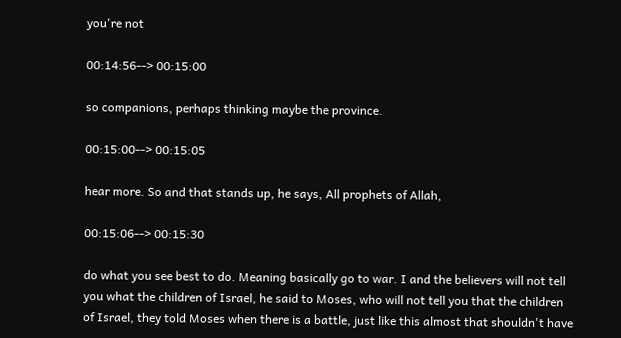you're not

00:14:56--> 00:15:00

so companions, perhaps thinking maybe the province.

00:15:00--> 00:15:05

hear more. So and that stands up, he says, All prophets of Allah,

00:15:06--> 00:15:30

do what you see best to do. Meaning basically go to war. I and the believers will not tell you what the children of Israel, he said to Moses, who will not tell you that the children of Israel, they told Moses when there is a battle, just like this almost that shouldn't have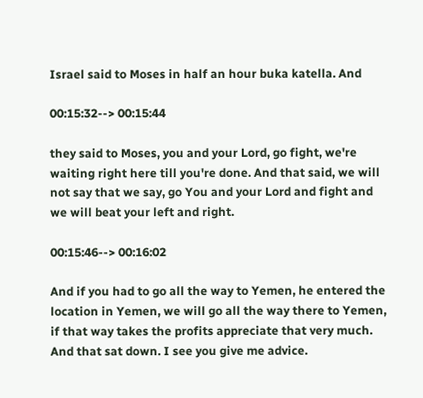Israel said to Moses in half an hour buka katella. And

00:15:32--> 00:15:44

they said to Moses, you and your Lord, go fight, we're waiting right here till you're done. And that said, we will not say that we say, go You and your Lord and fight and we will beat your left and right.

00:15:46--> 00:16:02

And if you had to go all the way to Yemen, he entered the location in Yemen, we will go all the way there to Yemen, if that way takes the profits appreciate that very much. And that sat down. I see you give me advice.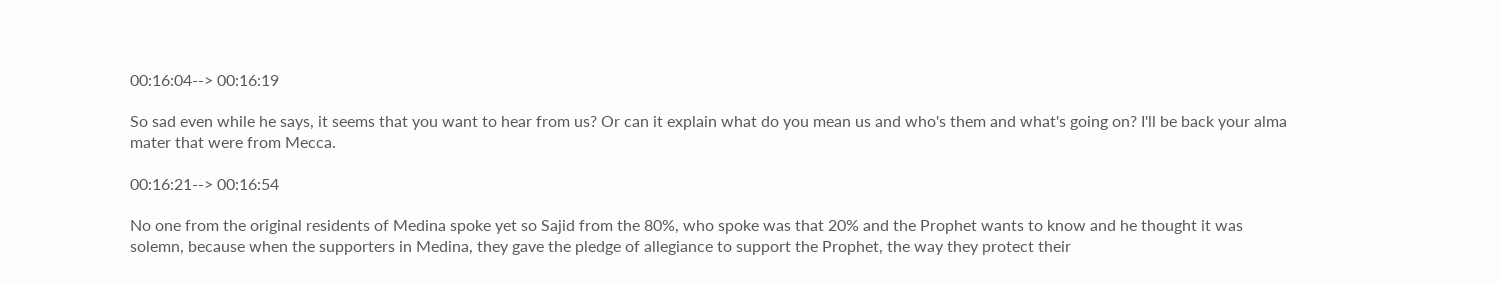00:16:04--> 00:16:19

So sad even while he says, it seems that you want to hear from us? Or can it explain what do you mean us and who's them and what's going on? I'll be back your alma mater that were from Mecca.

00:16:21--> 00:16:54

No one from the original residents of Medina spoke yet so Sajid from the 80%, who spoke was that 20% and the Prophet wants to know and he thought it was solemn, because when the supporters in Medina, they gave the pledge of allegiance to support the Prophet, the way they protect their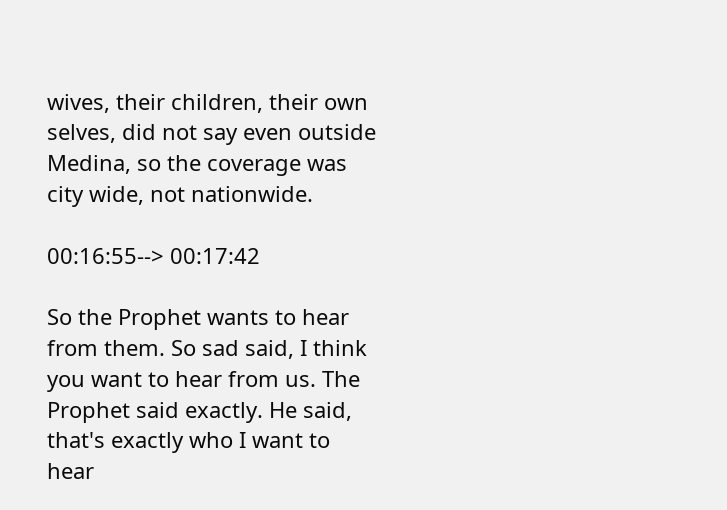wives, their children, their own selves, did not say even outside Medina, so the coverage was city wide, not nationwide.

00:16:55--> 00:17:42

So the Prophet wants to hear from them. So sad said, I think you want to hear from us. The Prophet said exactly. He said, that's exactly who I want to hear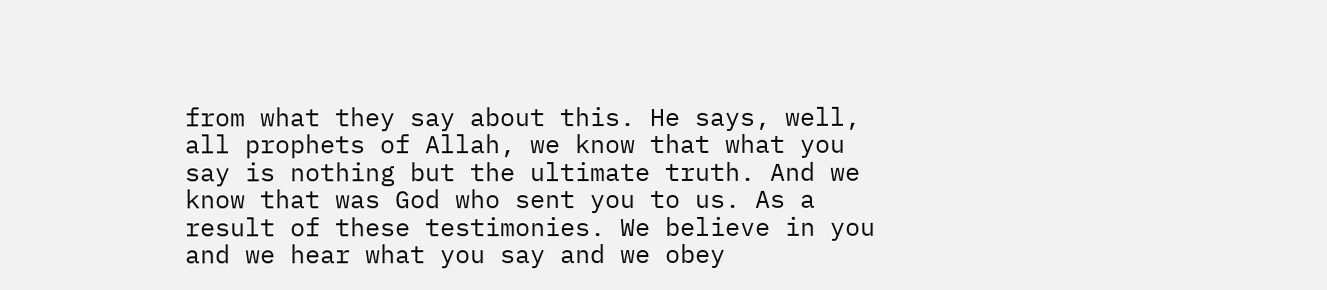from what they say about this. He says, well, all prophets of Allah, we know that what you say is nothing but the ultimate truth. And we know that was God who sent you to us. As a result of these testimonies. We believe in you and we hear what you say and we obey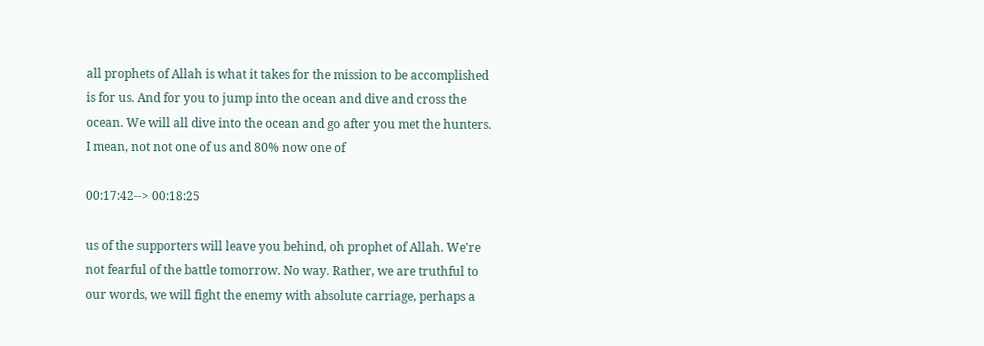all prophets of Allah is what it takes for the mission to be accomplished is for us. And for you to jump into the ocean and dive and cross the ocean. We will all dive into the ocean and go after you met the hunters. I mean, not not one of us and 80% now one of

00:17:42--> 00:18:25

us of the supporters will leave you behind, oh prophet of Allah. We're not fearful of the battle tomorrow. No way. Rather, we are truthful to our words, we will fight the enemy with absolute carriage, perhaps a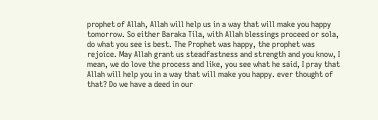prophet of Allah, Allah will help us in a way that will make you happy tomorrow. So either Baraka Tila, with Allah blessings proceed or sola, do what you see is best. The Prophet was happy, the prophet was rejoice. May Allah grant us steadfastness and strength and you know, I mean, we do love the process and like, you see what he said, I pray that Allah will help you in a way that will make you happy. ever thought of that? Do we have a deed in our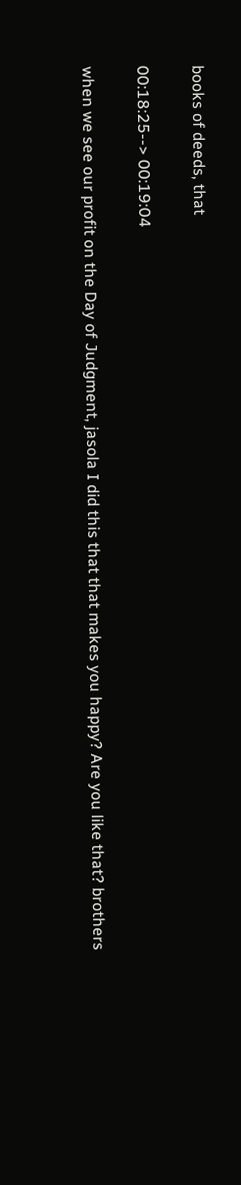books of deeds, that

00:18:25--> 00:19:04

when we see our profit on the Day of Judgment, jasola I did this that that makes you happy? Are you like that? brothers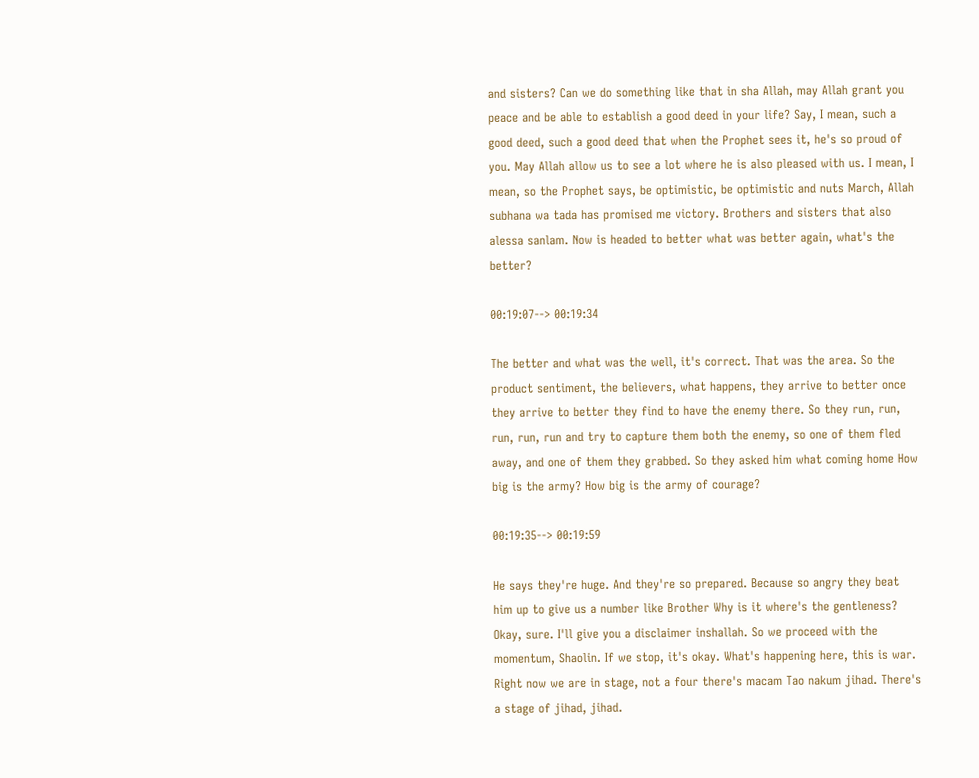and sisters? Can we do something like that in sha Allah, may Allah grant you peace and be able to establish a good deed in your life? Say, I mean, such a good deed, such a good deed that when the Prophet sees it, he's so proud of you. May Allah allow us to see a lot where he is also pleased with us. I mean, I mean, so the Prophet says, be optimistic, be optimistic and nuts March, Allah subhana wa tada has promised me victory. Brothers and sisters that also alessa sanlam. Now is headed to better what was better again, what's the better?

00:19:07--> 00:19:34

The better and what was the well, it's correct. That was the area. So the product sentiment, the believers, what happens, they arrive to better once they arrive to better they find to have the enemy there. So they run, run, run, run, run and try to capture them both the enemy, so one of them fled away, and one of them they grabbed. So they asked him what coming home How big is the army? How big is the army of courage?

00:19:35--> 00:19:59

He says they're huge. And they're so prepared. Because so angry they beat him up to give us a number like Brother Why is it where's the gentleness? Okay, sure. I'll give you a disclaimer inshallah. So we proceed with the momentum, Shaolin. If we stop, it's okay. What's happening here, this is war. Right now we are in stage, not a four there's macam Tao nakum jihad. There's a stage of jihad, jihad.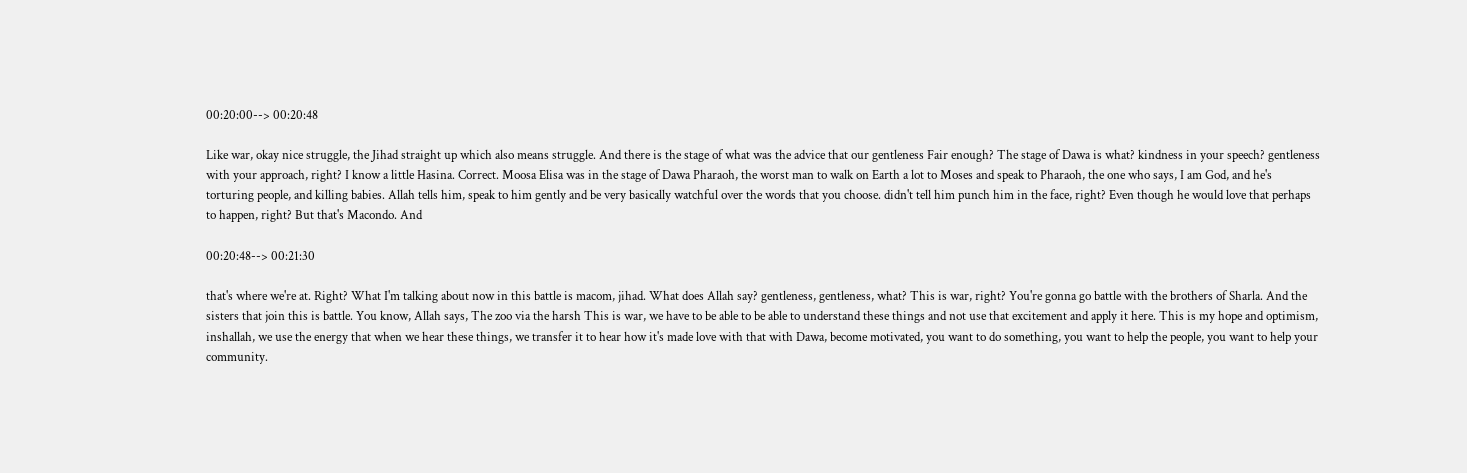00:20:00--> 00:20:48

Like war, okay nice struggle, the Jihad straight up which also means struggle. And there is the stage of what was the advice that our gentleness Fair enough? The stage of Dawa is what? kindness in your speech? gentleness with your approach, right? I know a little Hasina. Correct. Moosa Elisa was in the stage of Dawa Pharaoh, the worst man to walk on Earth a lot to Moses and speak to Pharaoh, the one who says, I am God, and he's torturing people, and killing babies. Allah tells him, speak to him gently and be very basically watchful over the words that you choose. didn't tell him punch him in the face, right? Even though he would love that perhaps to happen, right? But that's Macondo. And

00:20:48--> 00:21:30

that's where we're at. Right? What I'm talking about now in this battle is macom, jihad. What does Allah say? gentleness, gentleness, what? This is war, right? You're gonna go battle with the brothers of Sharla. And the sisters that join this is battle. You know, Allah says, The zoo via the harsh This is war, we have to be able to be able to understand these things and not use that excitement and apply it here. This is my hope and optimism, inshallah, we use the energy that when we hear these things, we transfer it to hear how it's made love with that with Dawa, become motivated, you want to do something, you want to help the people, you want to help your community.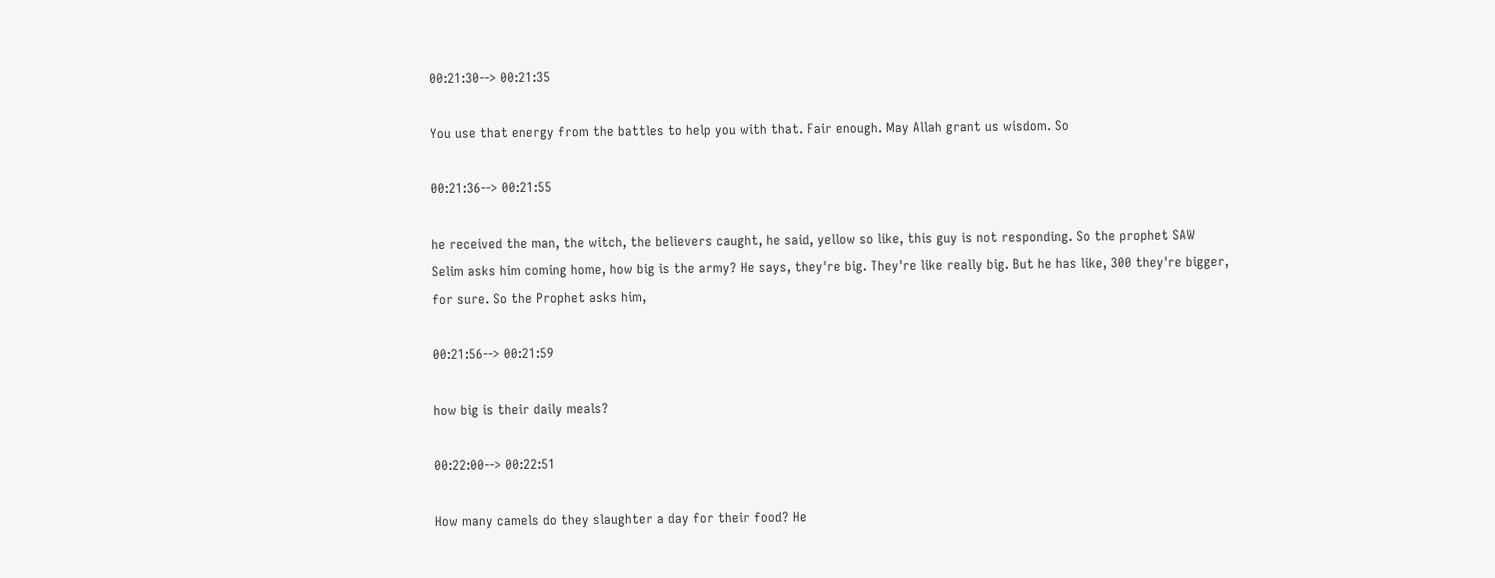00:21:30--> 00:21:35

You use that energy from the battles to help you with that. Fair enough. May Allah grant us wisdom. So

00:21:36--> 00:21:55

he received the man, the witch, the believers caught, he said, yellow so like, this guy is not responding. So the prophet SAW Selim asks him coming home, how big is the army? He says, they're big. They're like really big. But he has like, 300 they're bigger, for sure. So the Prophet asks him,

00:21:56--> 00:21:59

how big is their daily meals?

00:22:00--> 00:22:51

How many camels do they slaughter a day for their food? He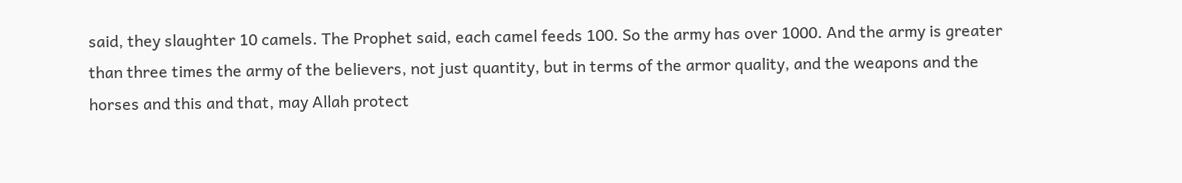said, they slaughter 10 camels. The Prophet said, each camel feeds 100. So the army has over 1000. And the army is greater than three times the army of the believers, not just quantity, but in terms of the armor quality, and the weapons and the horses and this and that, may Allah protect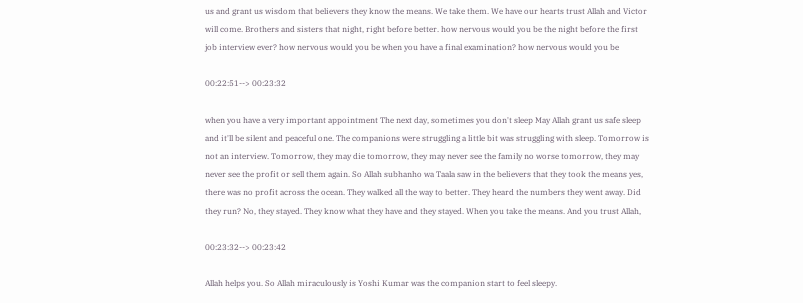us and grant us wisdom that believers they know the means. We take them. We have our hearts trust Allah and Victor will come. Brothers and sisters that night, right before better. how nervous would you be the night before the first job interview ever? how nervous would you be when you have a final examination? how nervous would you be

00:22:51--> 00:23:32

when you have a very important appointment The next day, sometimes you don't sleep May Allah grant us safe sleep and it'll be silent and peaceful one. The companions were struggling a little bit was struggling with sleep. Tomorrow is not an interview. Tomorrow, they may die tomorrow, they may never see the family no worse tomorrow, they may never see the profit or sell them again. So Allah subhanho wa Taala saw in the believers that they took the means yes, there was no profit across the ocean. They walked all the way to better. They heard the numbers they went away. Did they run? No, they stayed. They know what they have and they stayed. When you take the means. And you trust Allah,

00:23:32--> 00:23:42

Allah helps you. So Allah miraculously is Yoshi Kumar was the companion start to feel sleepy.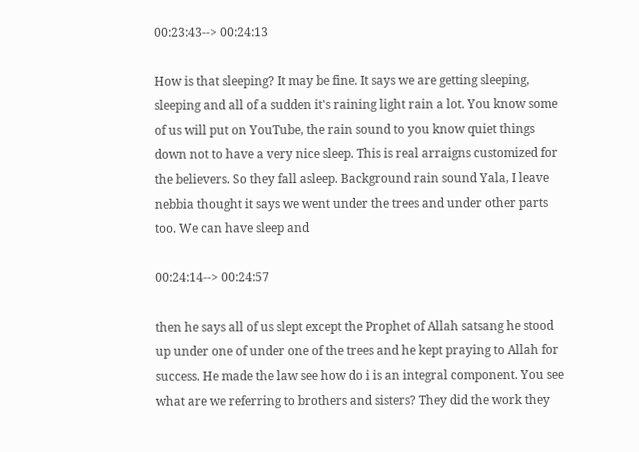00:23:43--> 00:24:13

How is that sleeping? It may be fine. It says we are getting sleeping, sleeping and all of a sudden it's raining light rain a lot. You know some of us will put on YouTube, the rain sound to you know quiet things down not to have a very nice sleep. This is real arraigns customized for the believers. So they fall asleep. Background rain sound Yala, I leave nebbia thought it says we went under the trees and under other parts too. We can have sleep and

00:24:14--> 00:24:57

then he says all of us slept except the Prophet of Allah satsang he stood up under one of under one of the trees and he kept praying to Allah for success. He made the law see how do i is an integral component. You see what are we referring to brothers and sisters? They did the work they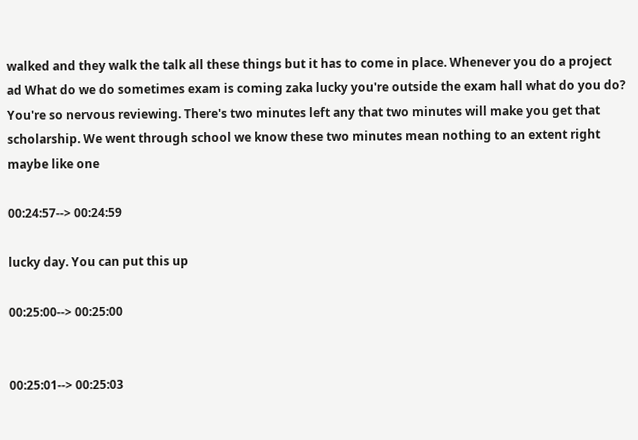walked and they walk the talk all these things but it has to come in place. Whenever you do a project ad What do we do sometimes exam is coming zaka lucky you're outside the exam hall what do you do? You're so nervous reviewing. There's two minutes left any that two minutes will make you get that scholarship. We went through school we know these two minutes mean nothing to an extent right maybe like one

00:24:57--> 00:24:59

lucky day. You can put this up

00:25:00--> 00:25:00


00:25:01--> 00:25:03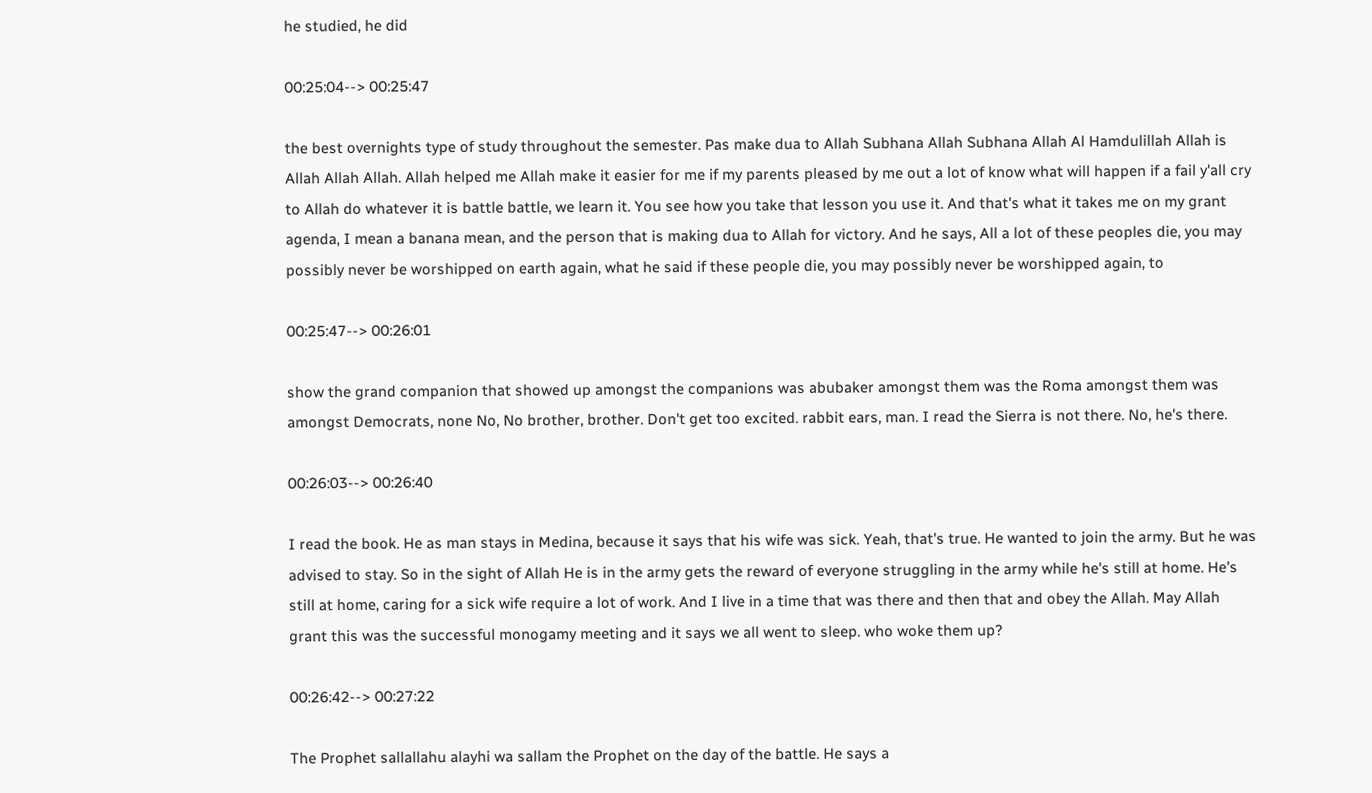he studied, he did

00:25:04--> 00:25:47

the best overnights type of study throughout the semester. Pas make dua to Allah Subhana Allah Subhana Allah Al Hamdulillah Allah is Allah Allah Allah. Allah helped me Allah make it easier for me if my parents pleased by me out a lot of know what will happen if a fail y'all cry to Allah do whatever it is battle battle, we learn it. You see how you take that lesson you use it. And that's what it takes me on my grant agenda, I mean a banana mean, and the person that is making dua to Allah for victory. And he says, All a lot of these peoples die, you may possibly never be worshipped on earth again, what he said if these people die, you may possibly never be worshipped again, to

00:25:47--> 00:26:01

show the grand companion that showed up amongst the companions was abubaker amongst them was the Roma amongst them was amongst Democrats, none No, No brother, brother. Don't get too excited. rabbit ears, man. I read the Sierra is not there. No, he's there.

00:26:03--> 00:26:40

I read the book. He as man stays in Medina, because it says that his wife was sick. Yeah, that's true. He wanted to join the army. But he was advised to stay. So in the sight of Allah He is in the army gets the reward of everyone struggling in the army while he's still at home. He's still at home, caring for a sick wife require a lot of work. And I live in a time that was there and then that and obey the Allah. May Allah grant this was the successful monogamy meeting and it says we all went to sleep. who woke them up?

00:26:42--> 00:27:22

The Prophet sallallahu alayhi wa sallam the Prophet on the day of the battle. He says a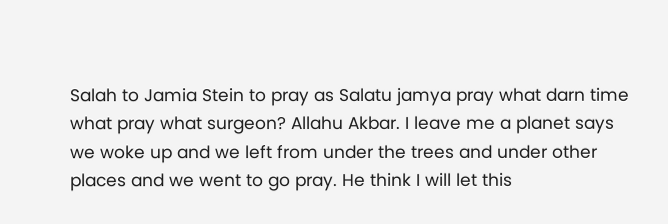Salah to Jamia Stein to pray as Salatu jamya pray what darn time what pray what surgeon? Allahu Akbar. I leave me a planet says we woke up and we left from under the trees and under other places and we went to go pray. He think I will let this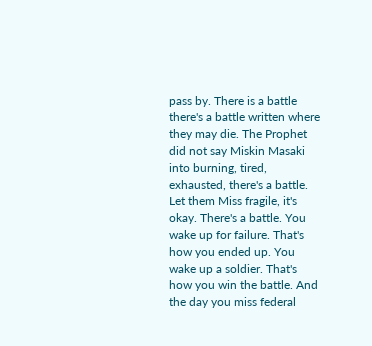pass by. There is a battle there's a battle written where they may die. The Prophet did not say Miskin Masaki into burning, tired, exhausted, there's a battle. Let them Miss fragile, it's okay. There's a battle. You wake up for failure. That's how you ended up. You wake up a soldier. That's how you win the battle. And the day you miss federal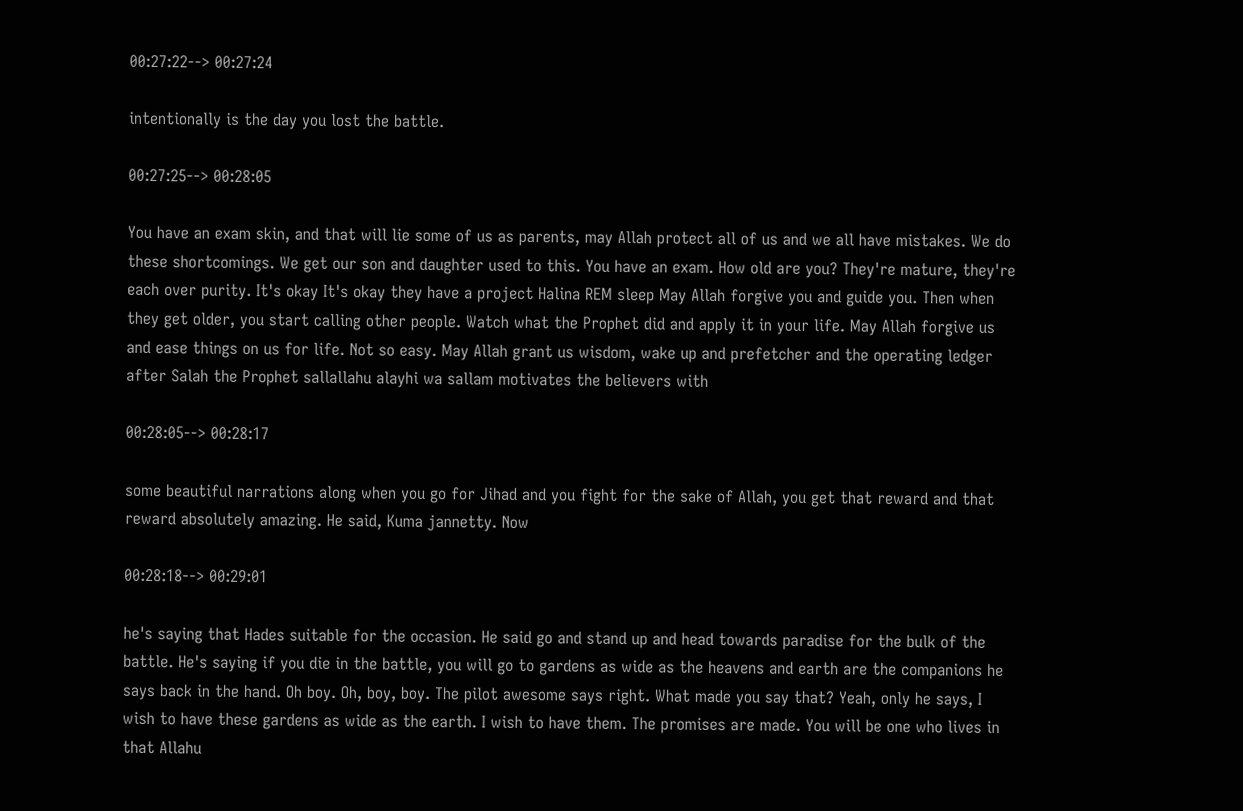00:27:22--> 00:27:24

intentionally is the day you lost the battle.

00:27:25--> 00:28:05

You have an exam skin, and that will lie some of us as parents, may Allah protect all of us and we all have mistakes. We do these shortcomings. We get our son and daughter used to this. You have an exam. How old are you? They're mature, they're each over purity. It's okay It's okay they have a project Halina REM sleep May Allah forgive you and guide you. Then when they get older, you start calling other people. Watch what the Prophet did and apply it in your life. May Allah forgive us and ease things on us for life. Not so easy. May Allah grant us wisdom, wake up and prefetcher and the operating ledger after Salah the Prophet sallallahu alayhi wa sallam motivates the believers with

00:28:05--> 00:28:17

some beautiful narrations along when you go for Jihad and you fight for the sake of Allah, you get that reward and that reward absolutely amazing. He said, Kuma jannetty. Now

00:28:18--> 00:29:01

he's saying that Hades suitable for the occasion. He said go and stand up and head towards paradise for the bulk of the battle. He's saying if you die in the battle, you will go to gardens as wide as the heavens and earth are the companions he says back in the hand. Oh boy. Oh, boy, boy. The pilot awesome says right. What made you say that? Yeah, only he says, I wish to have these gardens as wide as the earth. I wish to have them. The promises are made. You will be one who lives in that Allahu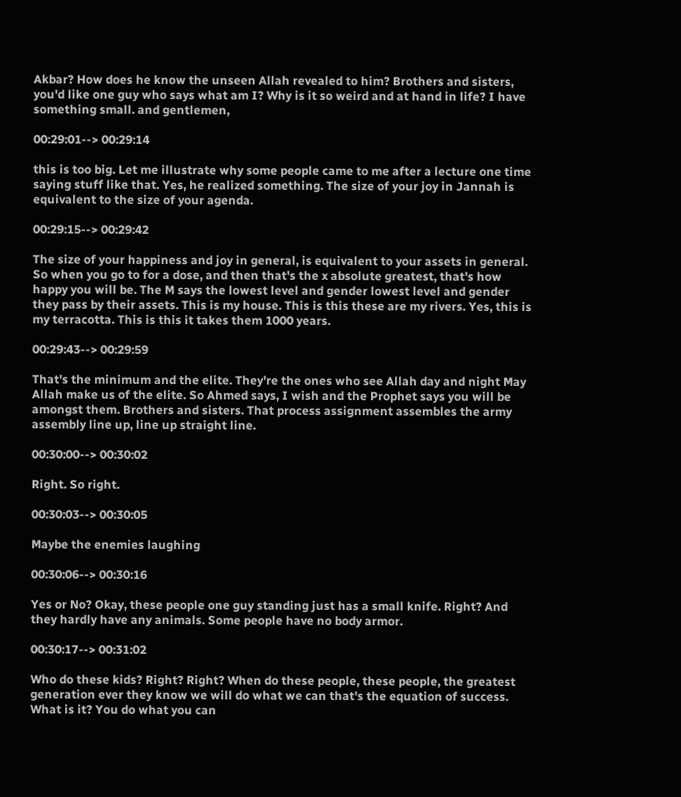Akbar? How does he know the unseen Allah revealed to him? Brothers and sisters, you'd like one guy who says what am I? Why is it so weird and at hand in life? I have something small. and gentlemen,

00:29:01--> 00:29:14

this is too big. Let me illustrate why some people came to me after a lecture one time saying stuff like that. Yes, he realized something. The size of your joy in Jannah is equivalent to the size of your agenda.

00:29:15--> 00:29:42

The size of your happiness and joy in general, is equivalent to your assets in general. So when you go to for a dose, and then that's the x absolute greatest, that's how happy you will be. The M says the lowest level and gender lowest level and gender they pass by their assets. This is my house. This is this these are my rivers. Yes, this is my terracotta. This is this it takes them 1000 years.

00:29:43--> 00:29:59

That's the minimum and the elite. They're the ones who see Allah day and night May Allah make us of the elite. So Ahmed says, I wish and the Prophet says you will be amongst them. Brothers and sisters. That process assignment assembles the army assembly line up, line up straight line.

00:30:00--> 00:30:02

Right. So right.

00:30:03--> 00:30:05

Maybe the enemies laughing

00:30:06--> 00:30:16

Yes or No? Okay, these people one guy standing just has a small knife. Right? And they hardly have any animals. Some people have no body armor.

00:30:17--> 00:31:02

Who do these kids? Right? Right? When do these people, these people, the greatest generation ever they know we will do what we can that's the equation of success. What is it? You do what you can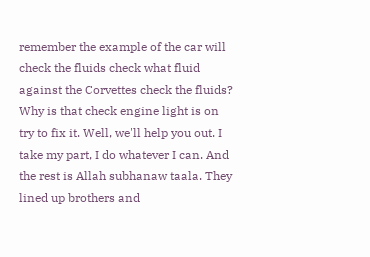remember the example of the car will check the fluids check what fluid against the Corvettes check the fluids? Why is that check engine light is on try to fix it. Well, we'll help you out. I take my part, I do whatever I can. And the rest is Allah subhanaw taala. They lined up brothers and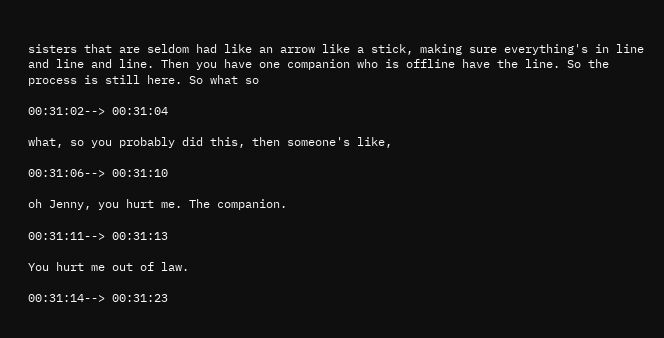sisters that are seldom had like an arrow like a stick, making sure everything's in line and line and line. Then you have one companion who is offline have the line. So the process is still here. So what so

00:31:02--> 00:31:04

what, so you probably did this, then someone's like,

00:31:06--> 00:31:10

oh Jenny, you hurt me. The companion.

00:31:11--> 00:31:13

You hurt me out of law.

00:31:14--> 00:31:23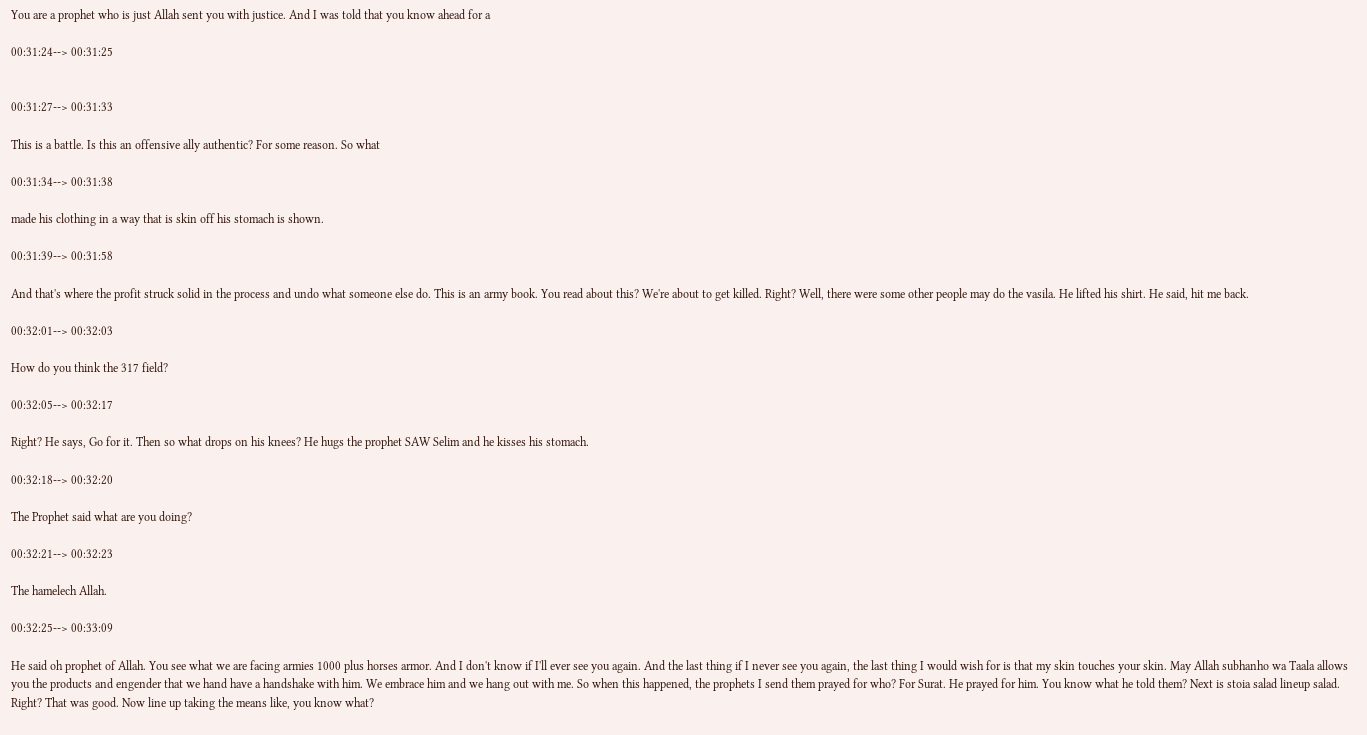You are a prophet who is just Allah sent you with justice. And I was told that you know ahead for a

00:31:24--> 00:31:25


00:31:27--> 00:31:33

This is a battle. Is this an offensive ally authentic? For some reason. So what

00:31:34--> 00:31:38

made his clothing in a way that is skin off his stomach is shown.

00:31:39--> 00:31:58

And that's where the profit struck solid in the process and undo what someone else do. This is an army book. You read about this? We're about to get killed. Right? Well, there were some other people may do the vasila. He lifted his shirt. He said, hit me back.

00:32:01--> 00:32:03

How do you think the 317 field?

00:32:05--> 00:32:17

Right? He says, Go for it. Then so what drops on his knees? He hugs the prophet SAW Selim and he kisses his stomach.

00:32:18--> 00:32:20

The Prophet said what are you doing?

00:32:21--> 00:32:23

The hamelech Allah.

00:32:25--> 00:33:09

He said oh prophet of Allah. You see what we are facing armies 1000 plus horses armor. And I don't know if I'll ever see you again. And the last thing if I never see you again, the last thing I would wish for is that my skin touches your skin. May Allah subhanho wa Taala allows you the products and engender that we hand have a handshake with him. We embrace him and we hang out with me. So when this happened, the prophets I send them prayed for who? For Surat. He prayed for him. You know what he told them? Next is stoia salad lineup salad. Right? That was good. Now line up taking the means like, you know what?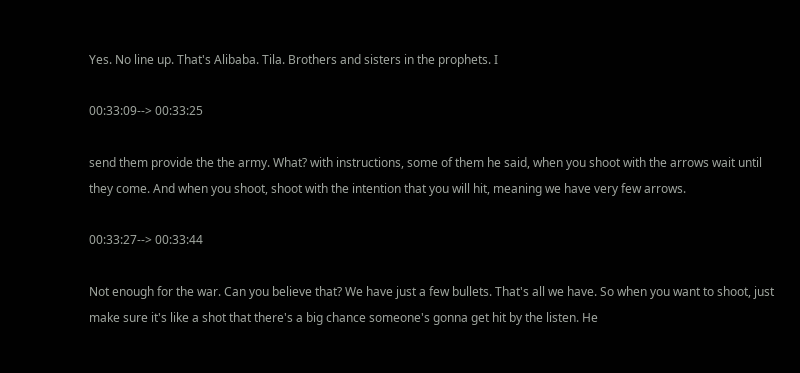Yes. No line up. That's Alibaba. Tila. Brothers and sisters in the prophets. I

00:33:09--> 00:33:25

send them provide the the army. What? with instructions, some of them he said, when you shoot with the arrows wait until they come. And when you shoot, shoot with the intention that you will hit, meaning we have very few arrows.

00:33:27--> 00:33:44

Not enough for the war. Can you believe that? We have just a few bullets. That's all we have. So when you want to shoot, just make sure it's like a shot that there's a big chance someone's gonna get hit by the listen. He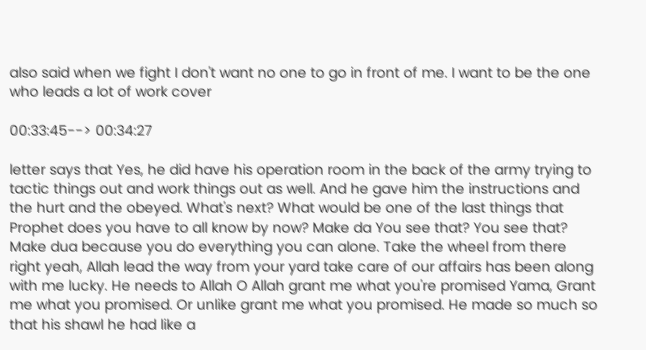also said when we fight I don't want no one to go in front of me. I want to be the one who leads a lot of work cover

00:33:45--> 00:34:27

letter says that Yes, he did have his operation room in the back of the army trying to tactic things out and work things out as well. And he gave him the instructions and the hurt and the obeyed. What's next? What would be one of the last things that Prophet does you have to all know by now? Make da You see that? You see that? Make dua because you do everything you can alone. Take the wheel from there right yeah, Allah lead the way from your yard take care of our affairs has been along with me lucky. He needs to Allah O Allah grant me what you're promised Yama, Grant me what you promised. Or unlike grant me what you promised. He made so much so that his shawl he had like a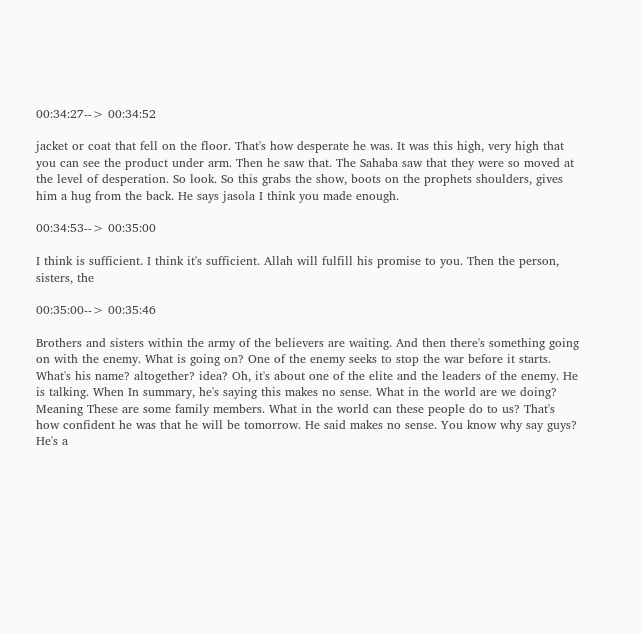00:34:27--> 00:34:52

jacket or coat that fell on the floor. That's how desperate he was. It was this high, very high that you can see the product under arm. Then he saw that. The Sahaba saw that they were so moved at the level of desperation. So look. So this grabs the show, boots on the prophets shoulders, gives him a hug from the back. He says jasola I think you made enough.

00:34:53--> 00:35:00

I think is sufficient. I think it's sufficient. Allah will fulfill his promise to you. Then the person, sisters, the

00:35:00--> 00:35:46

Brothers and sisters within the army of the believers are waiting. And then there's something going on with the enemy. What is going on? One of the enemy seeks to stop the war before it starts. What's his name? altogether? idea? Oh, it's about one of the elite and the leaders of the enemy. He is talking. When In summary, he's saying this makes no sense. What in the world are we doing? Meaning These are some family members. What in the world can these people do to us? That's how confident he was that he will be tomorrow. He said makes no sense. You know why say guys? He's a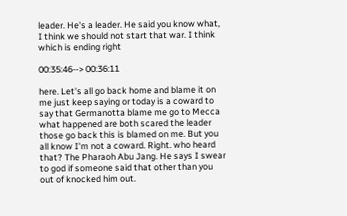leader. He's a leader. He said you know what, I think we should not start that war. I think which is ending right

00:35:46--> 00:36:11

here. Let's all go back home and blame it on me just keep saying or today is a coward to say that Germanotta blame me go to Mecca what happened are both scared the leader those go back this is blamed on me. But you all know I'm not a coward. Right. who heard that? The Pharaoh Abu Jang. He says I swear to god if someone said that other than you out of knocked him out.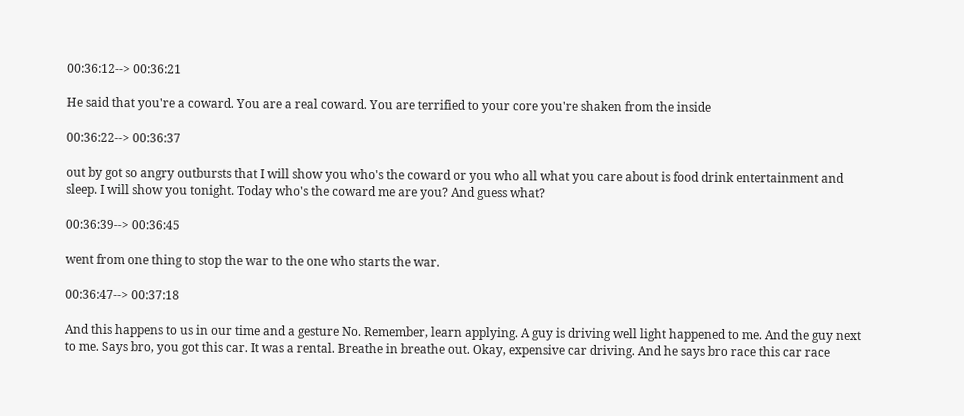00:36:12--> 00:36:21

He said that you're a coward. You are a real coward. You are terrified to your core you're shaken from the inside

00:36:22--> 00:36:37

out by got so angry outbursts that I will show you who's the coward or you who all what you care about is food drink entertainment and sleep. I will show you tonight. Today who's the coward me are you? And guess what?

00:36:39--> 00:36:45

went from one thing to stop the war to the one who starts the war.

00:36:47--> 00:37:18

And this happens to us in our time and a gesture No. Remember, learn applying. A guy is driving well light happened to me. And the guy next to me. Says bro, you got this car. It was a rental. Breathe in breathe out. Okay, expensive car driving. And he says bro race this car race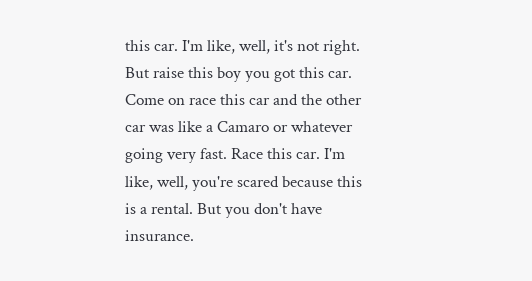this car. I'm like, well, it's not right. But raise this boy you got this car. Come on race this car and the other car was like a Camaro or whatever going very fast. Race this car. I'm like, well, you're scared because this is a rental. But you don't have insurance.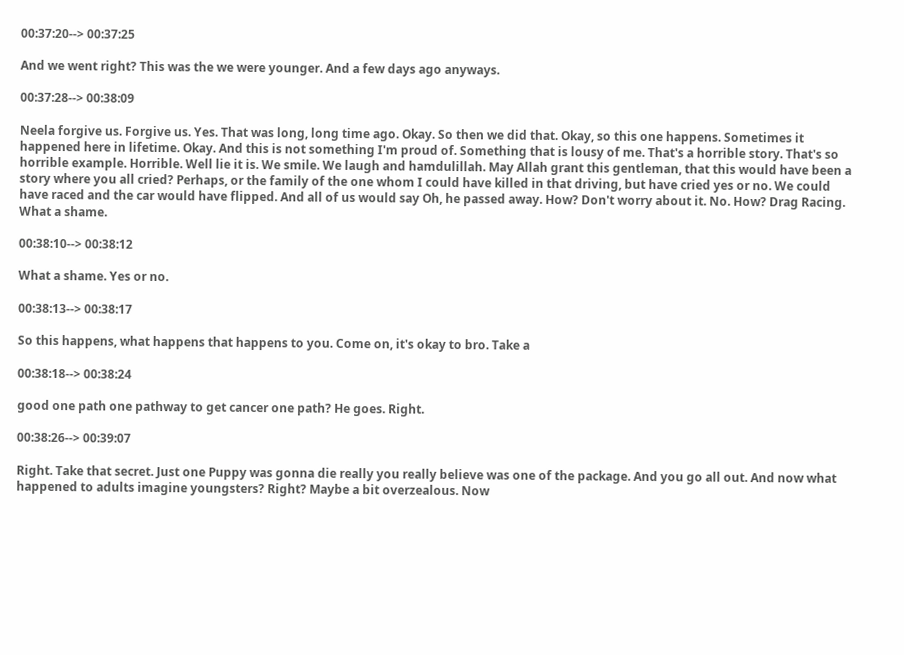00:37:20--> 00:37:25

And we went right? This was the we were younger. And a few days ago anyways.

00:37:28--> 00:38:09

Neela forgive us. Forgive us. Yes. That was long, long time ago. Okay. So then we did that. Okay, so this one happens. Sometimes it happened here in lifetime. Okay. And this is not something I'm proud of. Something that is lousy of me. That's a horrible story. That's so horrible example. Horrible. Well lie it is. We smile. We laugh and hamdulillah. May Allah grant this gentleman, that this would have been a story where you all cried? Perhaps, or the family of the one whom I could have killed in that driving, but have cried yes or no. We could have raced and the car would have flipped. And all of us would say Oh, he passed away. How? Don't worry about it. No. How? Drag Racing. What a shame.

00:38:10--> 00:38:12

What a shame. Yes or no.

00:38:13--> 00:38:17

So this happens, what happens that happens to you. Come on, it's okay to bro. Take a

00:38:18--> 00:38:24

good one path one pathway to get cancer one path? He goes. Right.

00:38:26--> 00:39:07

Right. Take that secret. Just one Puppy was gonna die really you really believe was one of the package. And you go all out. And now what happened to adults imagine youngsters? Right? Maybe a bit overzealous. Now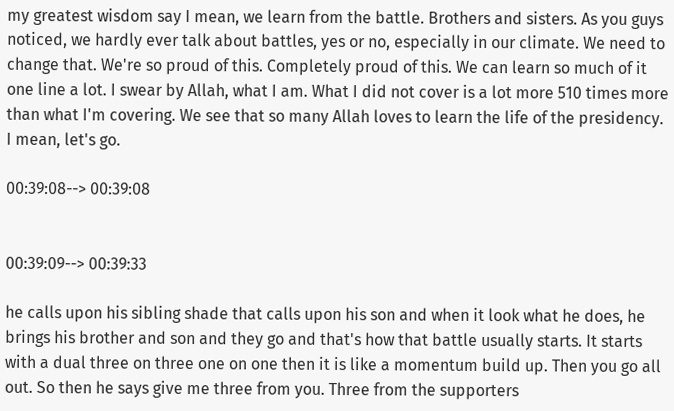my greatest wisdom say I mean, we learn from the battle. Brothers and sisters. As you guys noticed, we hardly ever talk about battles, yes or no, especially in our climate. We need to change that. We're so proud of this. Completely proud of this. We can learn so much of it one line a lot. I swear by Allah, what I am. What I did not cover is a lot more 510 times more than what I'm covering. We see that so many Allah loves to learn the life of the presidency. I mean, let's go.

00:39:08--> 00:39:08


00:39:09--> 00:39:33

he calls upon his sibling shade that calls upon his son and when it look what he does, he brings his brother and son and they go and that's how that battle usually starts. It starts with a dual three on three one on one then it is like a momentum build up. Then you go all out. So then he says give me three from you. Three from the supporters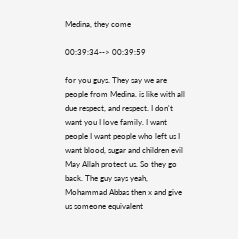Medina, they come

00:39:34--> 00:39:59

for you guys. They say we are people from Medina. is like with all due respect, and respect. I don't want you I love family. I want people I want people who left us I want blood, sugar and children evil May Allah protect us. So they go back. The guy says yeah, Mohammad Abbas then x and give us someone equivalent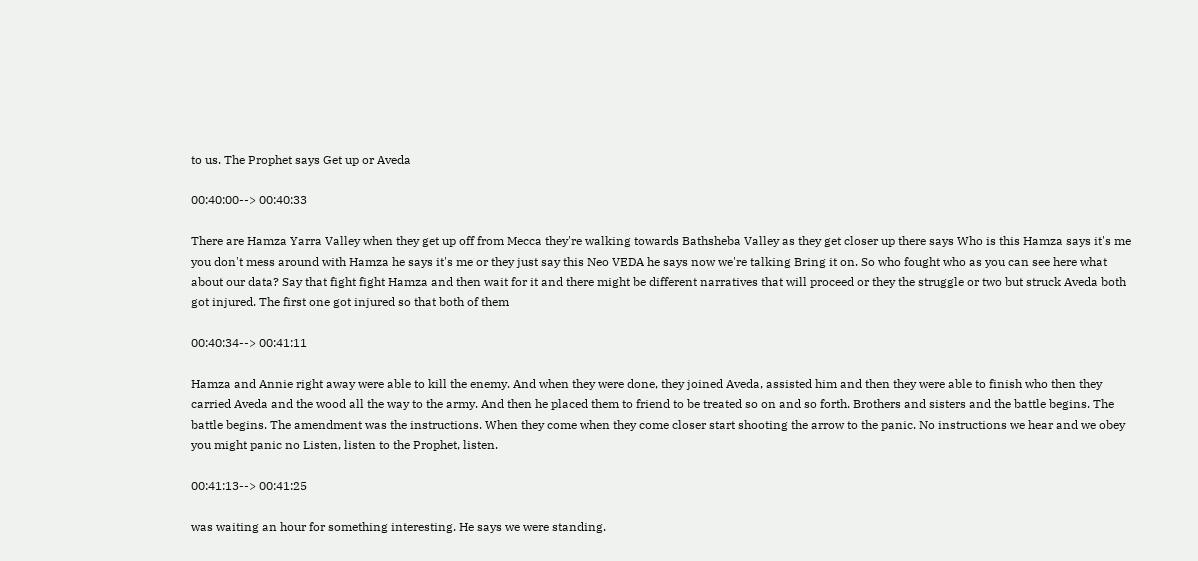to us. The Prophet says Get up or Aveda

00:40:00--> 00:40:33

There are Hamza Yarra Valley when they get up off from Mecca they're walking towards Bathsheba Valley as they get closer up there says Who is this Hamza says it's me you don't mess around with Hamza he says it's me or they just say this Neo VEDA he says now we're talking Bring it on. So who fought who as you can see here what about our data? Say that fight fight Hamza and then wait for it and there might be different narratives that will proceed or they the struggle or two but struck Aveda both got injured. The first one got injured so that both of them

00:40:34--> 00:41:11

Hamza and Annie right away were able to kill the enemy. And when they were done, they joined Aveda, assisted him and then they were able to finish who then they carried Aveda and the wood all the way to the army. And then he placed them to friend to be treated so on and so forth. Brothers and sisters and the battle begins. The battle begins. The amendment was the instructions. When they come when they come closer start shooting the arrow to the panic. No instructions we hear and we obey you might panic no Listen, listen to the Prophet, listen.

00:41:13--> 00:41:25

was waiting an hour for something interesting. He says we were standing.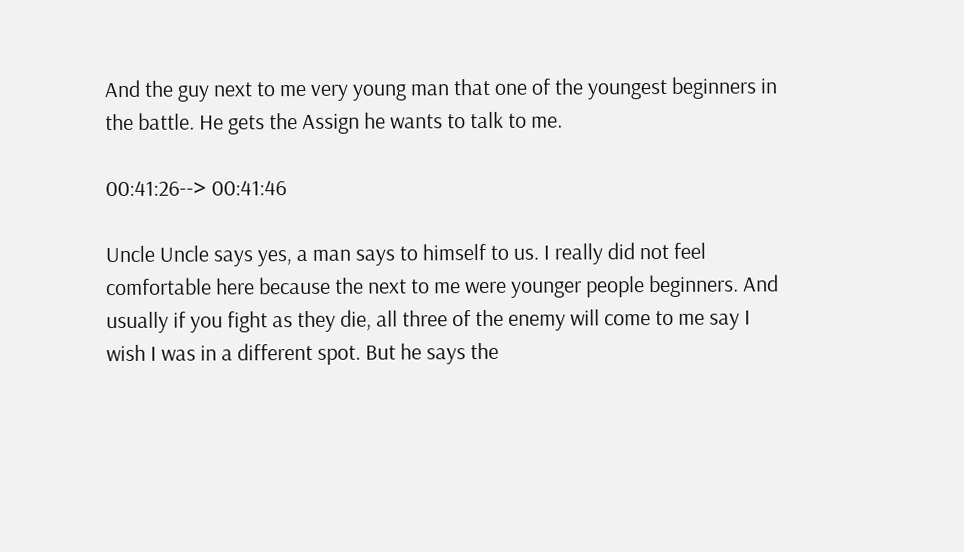And the guy next to me very young man that one of the youngest beginners in the battle. He gets the Assign he wants to talk to me.

00:41:26--> 00:41:46

Uncle Uncle says yes, a man says to himself to us. I really did not feel comfortable here because the next to me were younger people beginners. And usually if you fight as they die, all three of the enemy will come to me say I wish I was in a different spot. But he says the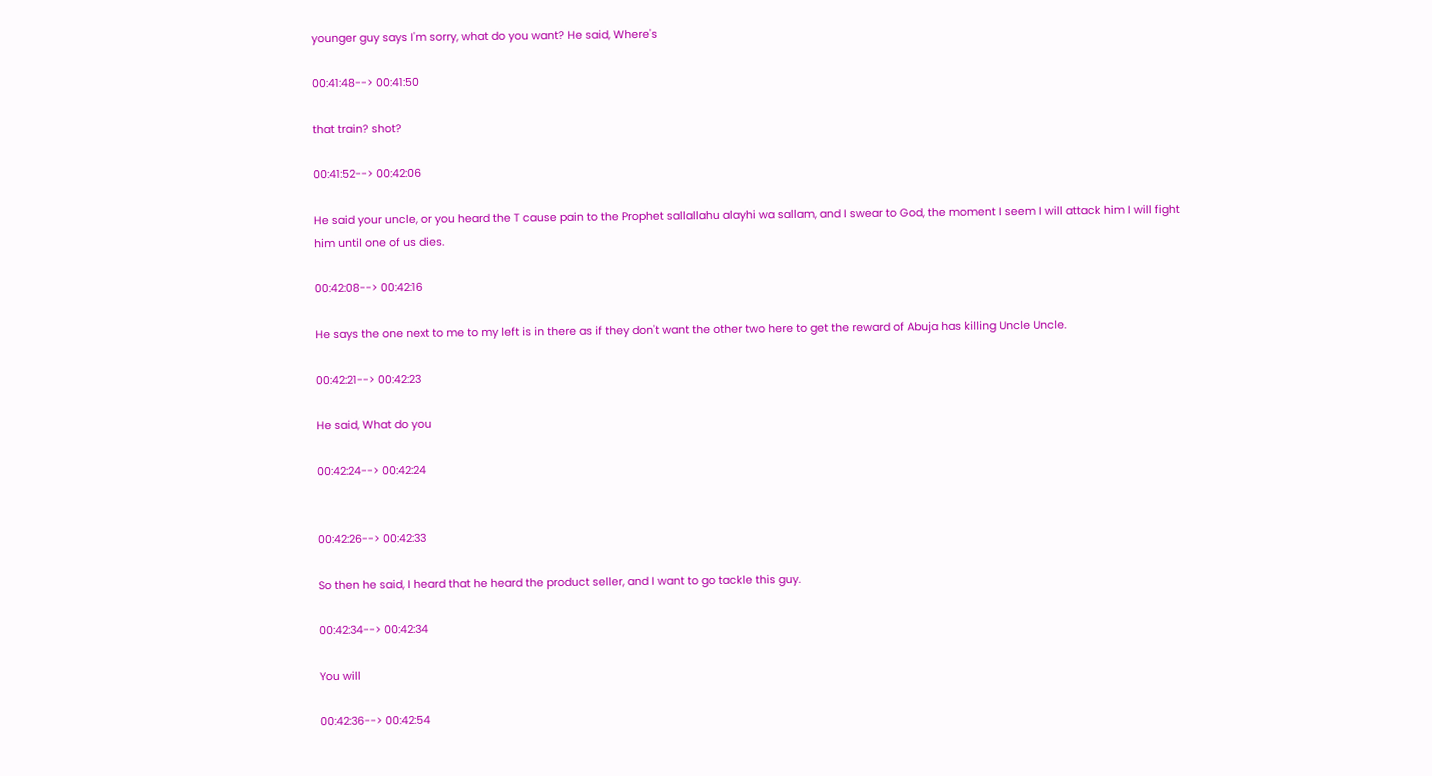younger guy says I'm sorry, what do you want? He said, Where's

00:41:48--> 00:41:50

that train? shot?

00:41:52--> 00:42:06

He said your uncle, or you heard the T cause pain to the Prophet sallallahu alayhi wa sallam, and I swear to God, the moment I seem I will attack him I will fight him until one of us dies.

00:42:08--> 00:42:16

He says the one next to me to my left is in there as if they don't want the other two here to get the reward of Abuja has killing Uncle Uncle.

00:42:21--> 00:42:23

He said, What do you

00:42:24--> 00:42:24


00:42:26--> 00:42:33

So then he said, I heard that he heard the product seller, and I want to go tackle this guy.

00:42:34--> 00:42:34

You will

00:42:36--> 00:42:54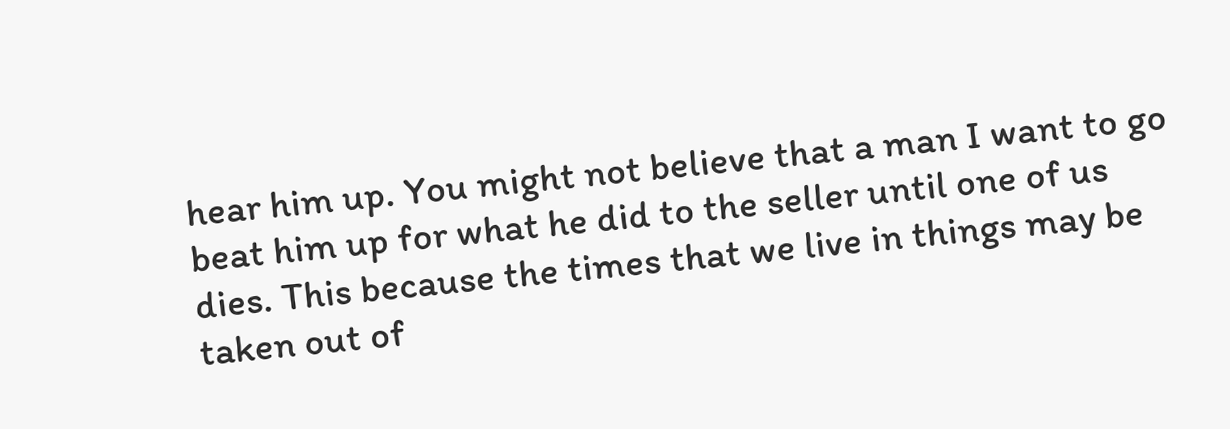hear him up. You might not believe that a man I want to go beat him up for what he did to the seller until one of us dies. This because the times that we live in things may be taken out of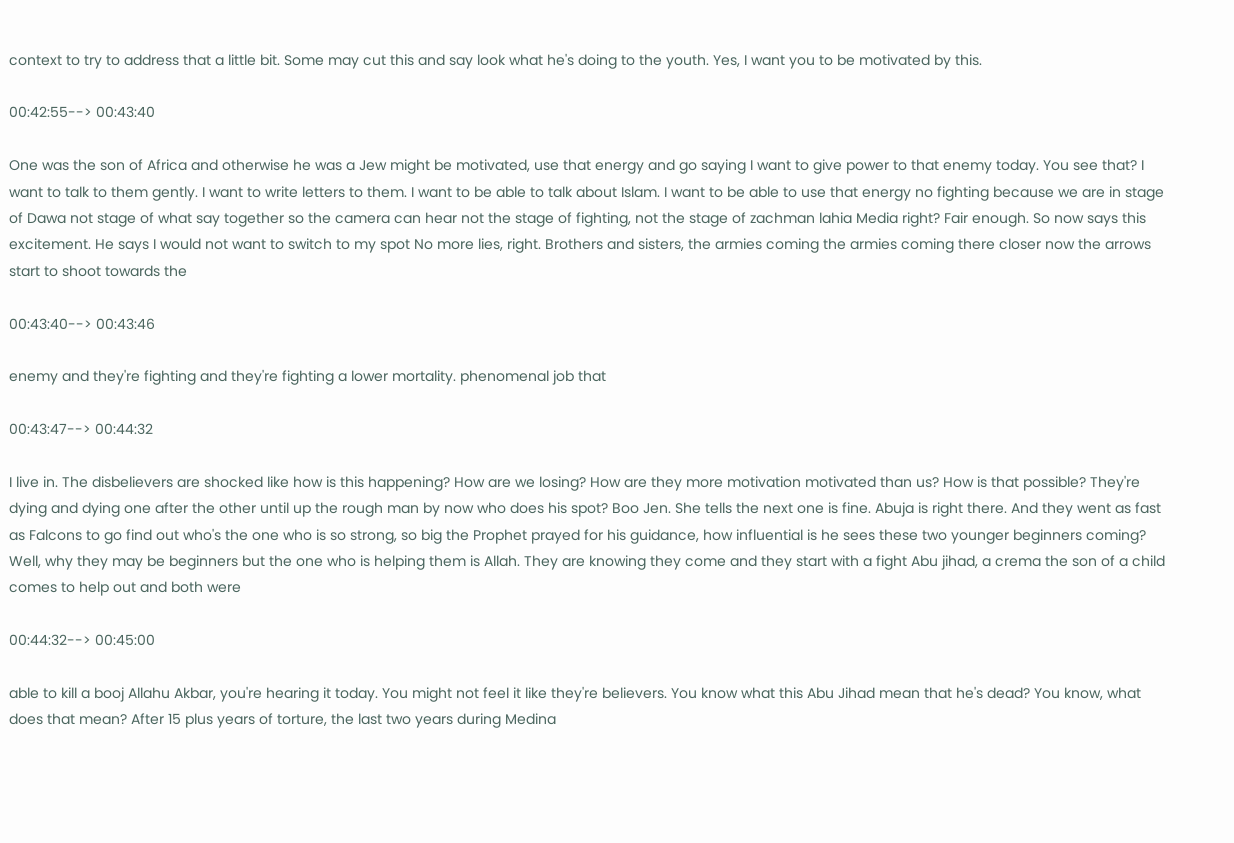context to try to address that a little bit. Some may cut this and say look what he's doing to the youth. Yes, I want you to be motivated by this.

00:42:55--> 00:43:40

One was the son of Africa and otherwise he was a Jew might be motivated, use that energy and go saying I want to give power to that enemy today. You see that? I want to talk to them gently. I want to write letters to them. I want to be able to talk about Islam. I want to be able to use that energy no fighting because we are in stage of Dawa not stage of what say together so the camera can hear not the stage of fighting, not the stage of zachman lahia Media right? Fair enough. So now says this excitement. He says I would not want to switch to my spot No more lies, right. Brothers and sisters, the armies coming the armies coming there closer now the arrows start to shoot towards the

00:43:40--> 00:43:46

enemy and they're fighting and they're fighting a lower mortality. phenomenal job that

00:43:47--> 00:44:32

I live in. The disbelievers are shocked like how is this happening? How are we losing? How are they more motivation motivated than us? How is that possible? They're dying and dying one after the other until up the rough man by now who does his spot? Boo Jen. She tells the next one is fine. Abuja is right there. And they went as fast as Falcons to go find out who's the one who is so strong, so big the Prophet prayed for his guidance, how influential is he sees these two younger beginners coming? Well, why they may be beginners but the one who is helping them is Allah. They are knowing they come and they start with a fight Abu jihad, a crema the son of a child comes to help out and both were

00:44:32--> 00:45:00

able to kill a booj Allahu Akbar, you're hearing it today. You might not feel it like they're believers. You know what this Abu Jihad mean that he's dead? You know, what does that mean? After 15 plus years of torture, the last two years during Medina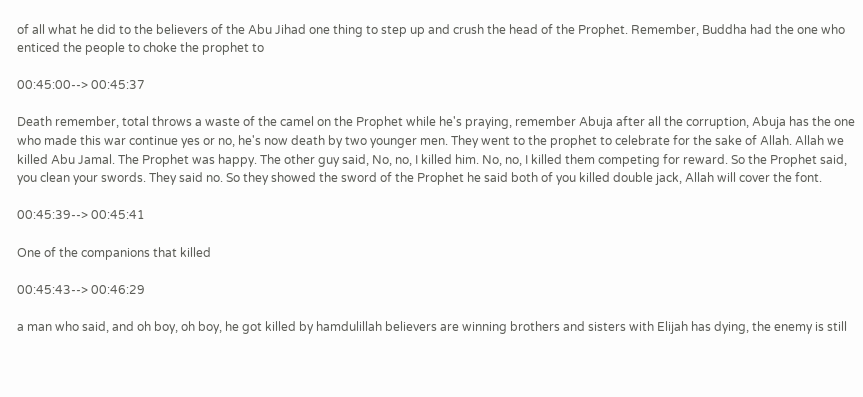of all what he did to the believers of the Abu Jihad one thing to step up and crush the head of the Prophet. Remember, Buddha had the one who enticed the people to choke the prophet to

00:45:00--> 00:45:37

Death remember, total throws a waste of the camel on the Prophet while he's praying, remember Abuja after all the corruption, Abuja has the one who made this war continue yes or no, he's now death by two younger men. They went to the prophet to celebrate for the sake of Allah. Allah we killed Abu Jamal. The Prophet was happy. The other guy said, No, no, I killed him. No, no, I killed them competing for reward. So the Prophet said, you clean your swords. They said no. So they showed the sword of the Prophet he said both of you killed double jack, Allah will cover the font.

00:45:39--> 00:45:41

One of the companions that killed

00:45:43--> 00:46:29

a man who said, and oh boy, oh boy, he got killed by hamdulillah believers are winning brothers and sisters with Elijah has dying, the enemy is still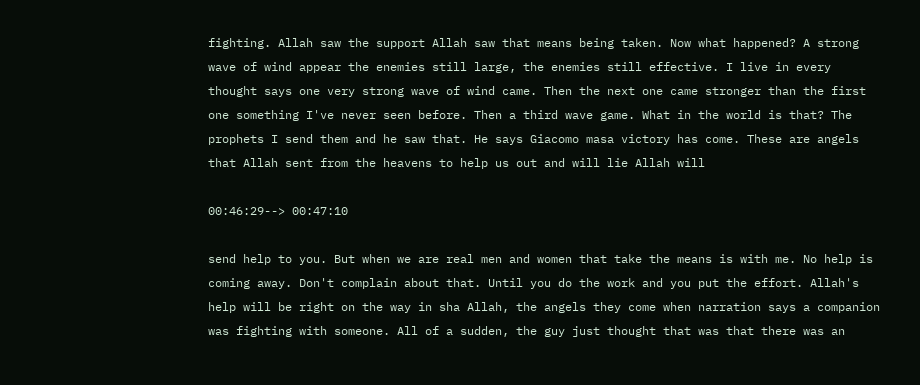fighting. Allah saw the support Allah saw that means being taken. Now what happened? A strong wave of wind appear the enemies still large, the enemies still effective. I live in every thought says one very strong wave of wind came. Then the next one came stronger than the first one something I've never seen before. Then a third wave game. What in the world is that? The prophets I send them and he saw that. He says Giacomo masa victory has come. These are angels that Allah sent from the heavens to help us out and will lie Allah will

00:46:29--> 00:47:10

send help to you. But when we are real men and women that take the means is with me. No help is coming away. Don't complain about that. Until you do the work and you put the effort. Allah's help will be right on the way in sha Allah, the angels they come when narration says a companion was fighting with someone. All of a sudden, the guy just thought that was that there was an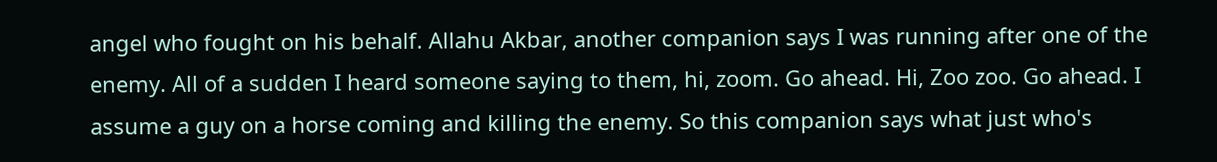angel who fought on his behalf. Allahu Akbar, another companion says I was running after one of the enemy. All of a sudden I heard someone saying to them, hi, zoom. Go ahead. Hi, Zoo zoo. Go ahead. I assume a guy on a horse coming and killing the enemy. So this companion says what just who's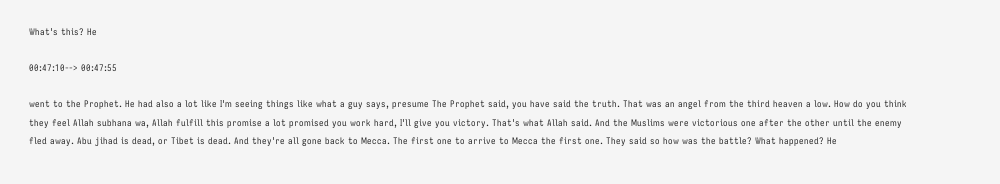What's this? He

00:47:10--> 00:47:55

went to the Prophet. He had also a lot like I'm seeing things like what a guy says, presume The Prophet said, you have said the truth. That was an angel from the third heaven a low. How do you think they feel Allah subhana wa, Allah fulfill this promise a lot promised you work hard, I'll give you victory. That's what Allah said. And the Muslims were victorious one after the other until the enemy fled away. Abu jihad is dead, or Tibet is dead. And they're all gone back to Mecca. The first one to arrive to Mecca the first one. They said so how was the battle? What happened? He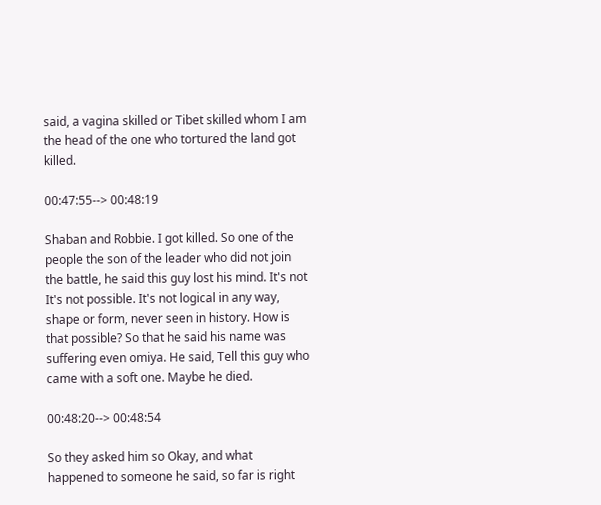said, a vagina skilled or Tibet skilled whom I am the head of the one who tortured the land got killed.

00:47:55--> 00:48:19

Shaban and Robbie. I got killed. So one of the people the son of the leader who did not join the battle, he said this guy lost his mind. It's not It's not possible. It's not logical in any way, shape or form, never seen in history. How is that possible? So that he said his name was suffering even omiya. He said, Tell this guy who came with a soft one. Maybe he died.

00:48:20--> 00:48:54

So they asked him so Okay, and what happened to someone he said, so far is right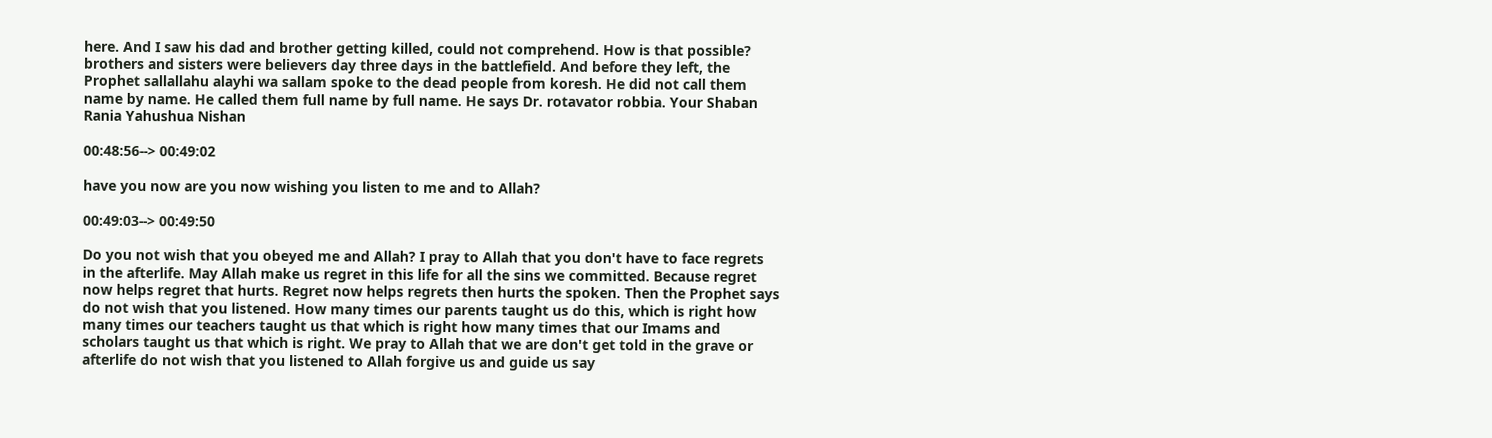here. And I saw his dad and brother getting killed, could not comprehend. How is that possible? brothers and sisters were believers day three days in the battlefield. And before they left, the Prophet sallallahu alayhi wa sallam spoke to the dead people from koresh. He did not call them name by name. He called them full name by full name. He says Dr. rotavator robbia. Your Shaban Rania Yahushua Nishan

00:48:56--> 00:49:02

have you now are you now wishing you listen to me and to Allah?

00:49:03--> 00:49:50

Do you not wish that you obeyed me and Allah? I pray to Allah that you don't have to face regrets in the afterlife. May Allah make us regret in this life for all the sins we committed. Because regret now helps regret that hurts. Regret now helps regrets then hurts the spoken. Then the Prophet says do not wish that you listened. How many times our parents taught us do this, which is right how many times our teachers taught us that which is right how many times that our Imams and scholars taught us that which is right. We pray to Allah that we are don't get told in the grave or afterlife do not wish that you listened to Allah forgive us and guide us say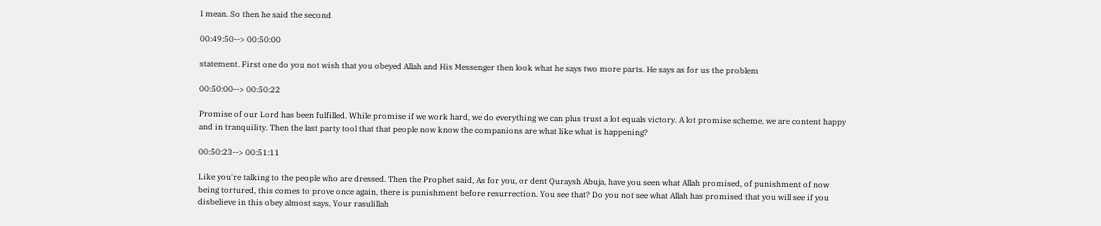I mean. So then he said the second

00:49:50--> 00:50:00

statement. First one do you not wish that you obeyed Allah and His Messenger then look what he says two more parts. He says as for us the problem

00:50:00--> 00:50:22

Promise of our Lord has been fulfilled. While promise if we work hard, we do everything we can plus trust a lot equals victory. A lot promise scheme, we are content happy and in tranquility. Then the last party tool that that people now know the companions are what like what is happening?

00:50:23--> 00:51:11

Like you're talking to the people who are dressed. Then the Prophet said, As for you, or dent Quraysh Abuja, have you seen what Allah promised, of punishment of now being tortured, this comes to prove once again, there is punishment before resurrection. You see that? Do you not see what Allah has promised that you will see if you disbelieve in this obey almost says, Your rasulillah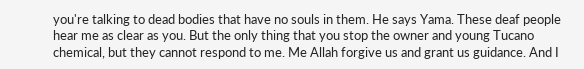you're talking to dead bodies that have no souls in them. He says Yama. These deaf people hear me as clear as you. But the only thing that you stop the owner and young Tucano chemical, but they cannot respond to me. Me Allah forgive us and grant us guidance. And I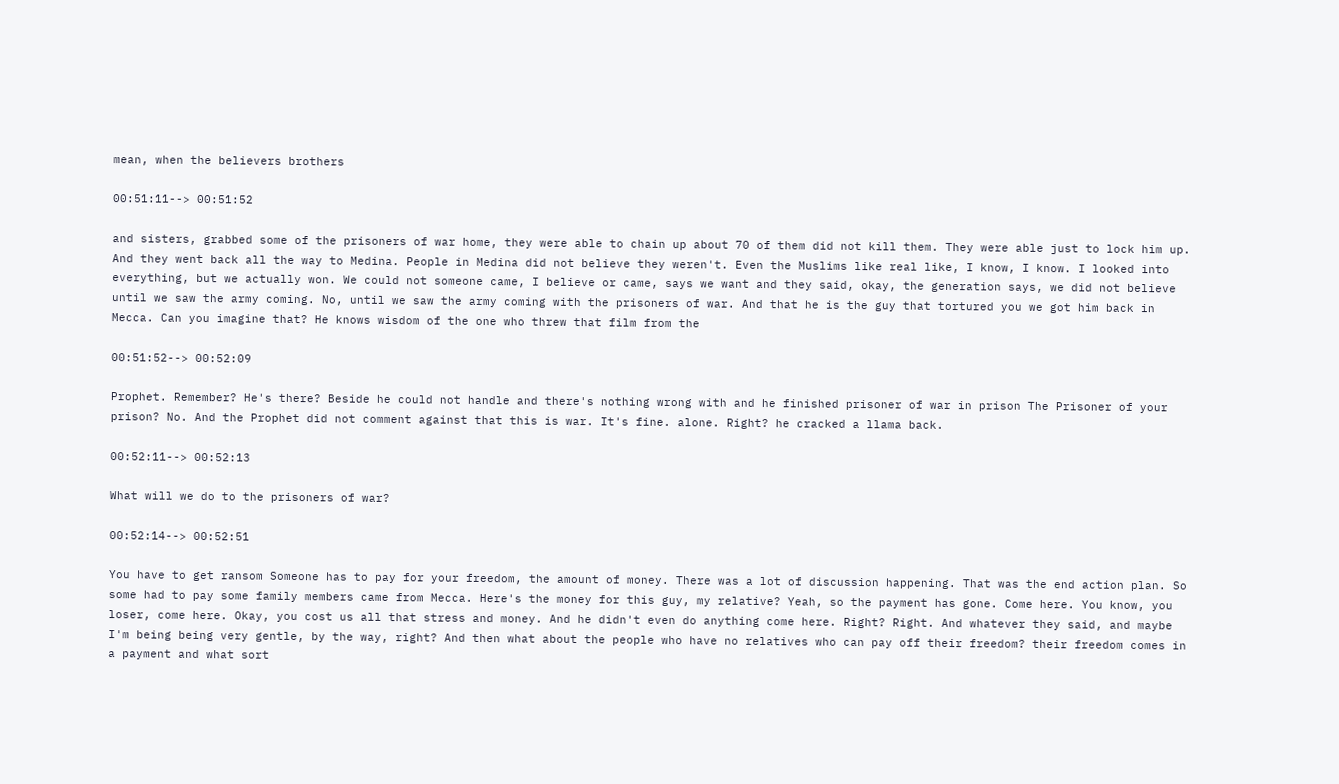mean, when the believers brothers

00:51:11--> 00:51:52

and sisters, grabbed some of the prisoners of war home, they were able to chain up about 70 of them did not kill them. They were able just to lock him up. And they went back all the way to Medina. People in Medina did not believe they weren't. Even the Muslims like real like, I know, I know. I looked into everything, but we actually won. We could not someone came, I believe or came, says we want and they said, okay, the generation says, we did not believe until we saw the army coming. No, until we saw the army coming with the prisoners of war. And that he is the guy that tortured you we got him back in Mecca. Can you imagine that? He knows wisdom of the one who threw that film from the

00:51:52--> 00:52:09

Prophet. Remember? He's there? Beside he could not handle and there's nothing wrong with and he finished prisoner of war in prison The Prisoner of your prison? No. And the Prophet did not comment against that this is war. It's fine. alone. Right? he cracked a llama back.

00:52:11--> 00:52:13

What will we do to the prisoners of war?

00:52:14--> 00:52:51

You have to get ransom Someone has to pay for your freedom, the amount of money. There was a lot of discussion happening. That was the end action plan. So some had to pay some family members came from Mecca. Here's the money for this guy, my relative? Yeah, so the payment has gone. Come here. You know, you loser, come here. Okay, you cost us all that stress and money. And he didn't even do anything come here. Right? Right. And whatever they said, and maybe I'm being being very gentle, by the way, right? And then what about the people who have no relatives who can pay off their freedom? their freedom comes in a payment and what sort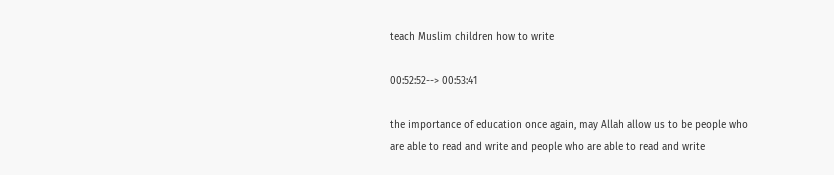teach Muslim children how to write

00:52:52--> 00:53:41

the importance of education once again, may Allah allow us to be people who are able to read and write and people who are able to read and write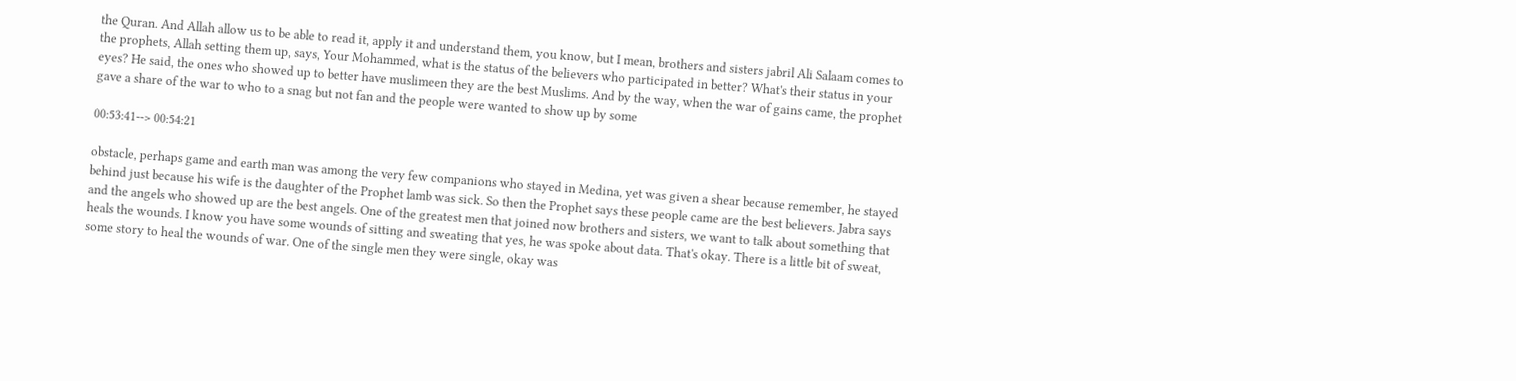the Quran. And Allah allow us to be able to read it, apply it and understand them, you know, but I mean, brothers and sisters jabril Ali Salaam comes to the prophets, Allah setting them up, says, Your Mohammed, what is the status of the believers who participated in better? What's their status in your eyes? He said, the ones who showed up to better have muslimeen they are the best Muslims. And by the way, when the war of gains came, the prophet gave a share of the war to who to a snag but not fan and the people were wanted to show up by some

00:53:41--> 00:54:21

obstacle, perhaps game and earth man was among the very few companions who stayed in Medina, yet was given a shear because remember, he stayed behind just because his wife is the daughter of the Prophet lamb was sick. So then the Prophet says these people came are the best believers. Jabra says and the angels who showed up are the best angels. One of the greatest men that joined now brothers and sisters, we want to talk about something that heals the wounds. I know you have some wounds of sitting and sweating that yes, he was spoke about data. That's okay. There is a little bit of sweat, some story to heal the wounds of war. One of the single men they were single, okay was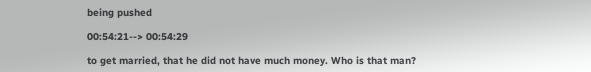being pushed

00:54:21--> 00:54:29

to get married, that he did not have much money. Who is that man?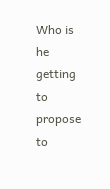Who is he getting to propose to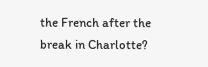the French after the break in Charlotte?